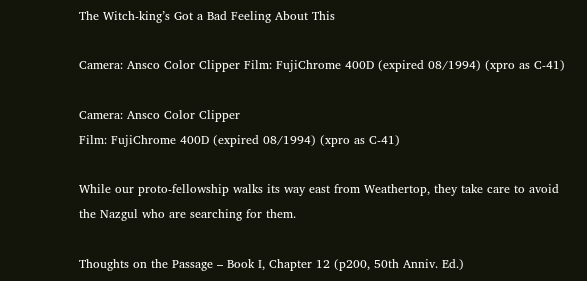The Witch-king’s Got a Bad Feeling About This

Camera: Ansco Color Clipper Film: FujiChrome 400D (expired 08/1994) (xpro as C-41)

Camera: Ansco Color Clipper
Film: FujiChrome 400D (expired 08/1994) (xpro as C-41)

While our proto-fellowship walks its way east from Weathertop, they take care to avoid the Nazgul who are searching for them.

Thoughts on the Passage – Book I, Chapter 12 (p200, 50th Anniv. Ed.)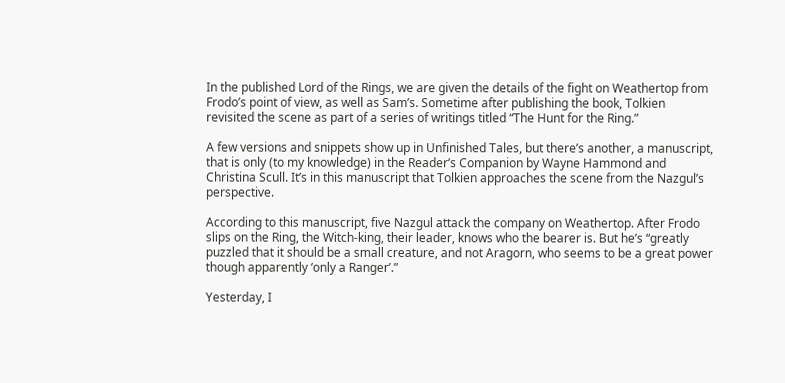In the published Lord of the Rings, we are given the details of the fight on Weathertop from Frodo’s point of view, as well as Sam’s. Sometime after publishing the book, Tolkien revisited the scene as part of a series of writings titled “The Hunt for the Ring.”

A few versions and snippets show up in Unfinished Tales, but there’s another, a manuscript, that is only (to my knowledge) in the Reader’s Companion by Wayne Hammond and Christina Scull. It’s in this manuscript that Tolkien approaches the scene from the Nazgul’s perspective.

According to this manuscript, five Nazgul attack the company on Weathertop. After Frodo slips on the Ring, the Witch-king, their leader, knows who the bearer is. But he’s “greatly puzzled that it should be a small creature, and not Aragorn, who seems to be a great power though apparently ‘only a Ranger’.”

Yesterday, I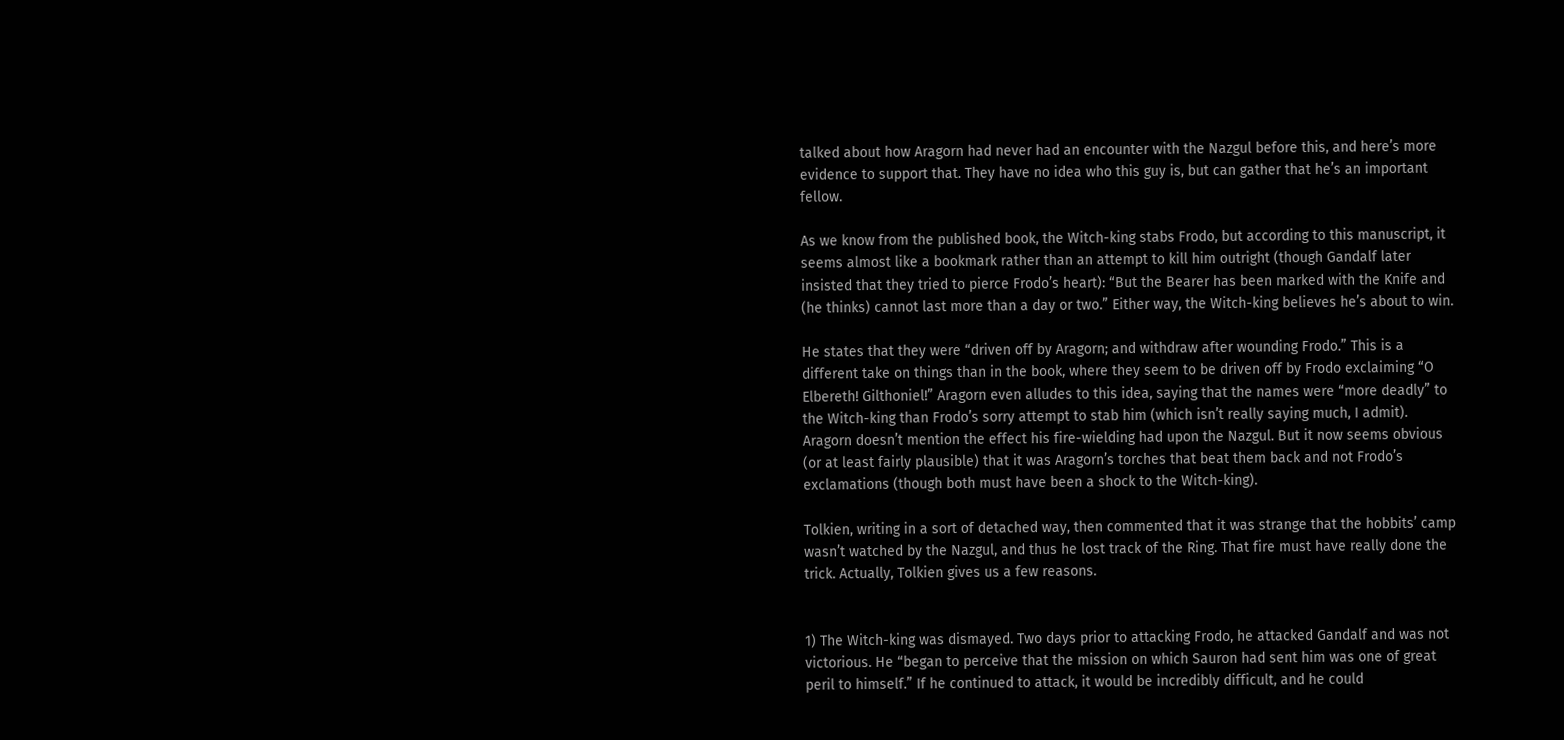talked about how Aragorn had never had an encounter with the Nazgul before this, and here’s more evidence to support that. They have no idea who this guy is, but can gather that he’s an important fellow.

As we know from the published book, the Witch-king stabs Frodo, but according to this manuscript, it seems almost like a bookmark rather than an attempt to kill him outright (though Gandalf later insisted that they tried to pierce Frodo’s heart): “But the Bearer has been marked with the Knife and (he thinks) cannot last more than a day or two.” Either way, the Witch-king believes he’s about to win.

He states that they were “driven off by Aragorn; and withdraw after wounding Frodo.” This is a different take on things than in the book, where they seem to be driven off by Frodo exclaiming “O Elbereth! Gilthoniel!” Aragorn even alludes to this idea, saying that the names were “more deadly” to the Witch-king than Frodo’s sorry attempt to stab him (which isn’t really saying much, I admit). Aragorn doesn’t mention the effect his fire-wielding had upon the Nazgul. But it now seems obvious (or at least fairly plausible) that it was Aragorn’s torches that beat them back and not Frodo’s exclamations (though both must have been a shock to the Witch-king).

Tolkien, writing in a sort of detached way, then commented that it was strange that the hobbits’ camp wasn’t watched by the Nazgul, and thus he lost track of the Ring. That fire must have really done the trick. Actually, Tolkien gives us a few reasons.


1) The Witch-king was dismayed. Two days prior to attacking Frodo, he attacked Gandalf and was not victorious. He “began to perceive that the mission on which Sauron had sent him was one of great peril to himself.” If he continued to attack, it would be incredibly difficult, and he could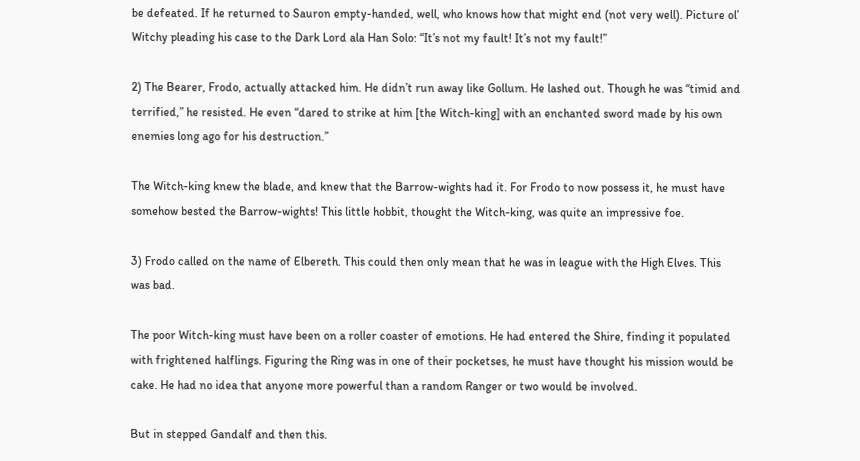be defeated. If he returned to Sauron empty-handed, well, who knows how that might end (not very well). Picture ol’ Witchy pleading his case to the Dark Lord ala Han Solo: “It’s not my fault! It’s not my fault!”

2) The Bearer, Frodo, actually attacked him. He didn’t run away like Gollum. He lashed out. Though he was “timid and terrified,” he resisted. He even “dared to strike at him [the Witch-king] with an enchanted sword made by his own enemies long ago for his destruction.”

The Witch-king knew the blade, and knew that the Barrow-wights had it. For Frodo to now possess it, he must have somehow bested the Barrow-wights! This little hobbit, thought the Witch-king, was quite an impressive foe.

3) Frodo called on the name of Elbereth. This could then only mean that he was in league with the High Elves. This was bad.

The poor Witch-king must have been on a roller coaster of emotions. He had entered the Shire, finding it populated with frightened halflings. Figuring the Ring was in one of their pocketses, he must have thought his mission would be cake. He had no idea that anyone more powerful than a random Ranger or two would be involved.

But in stepped Gandalf and then this.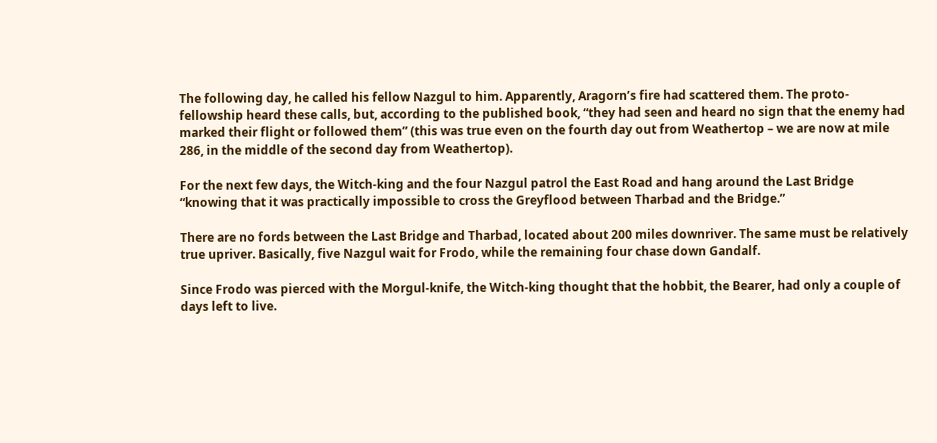The following day, he called his fellow Nazgul to him. Apparently, Aragorn’s fire had scattered them. The proto-fellowship heard these calls, but, according to the published book, “they had seen and heard no sign that the enemy had marked their flight or followed them” (this was true even on the fourth day out from Weathertop – we are now at mile 286, in the middle of the second day from Weathertop).

For the next few days, the Witch-king and the four Nazgul patrol the East Road and hang around the Last Bridge “knowing that it was practically impossible to cross the Greyflood between Tharbad and the Bridge.”

There are no fords between the Last Bridge and Tharbad, located about 200 miles downriver. The same must be relatively true upriver. Basically, five Nazgul wait for Frodo, while the remaining four chase down Gandalf.

Since Frodo was pierced with the Morgul-knife, the Witch-king thought that the hobbit, the Bearer, had only a couple of days left to live.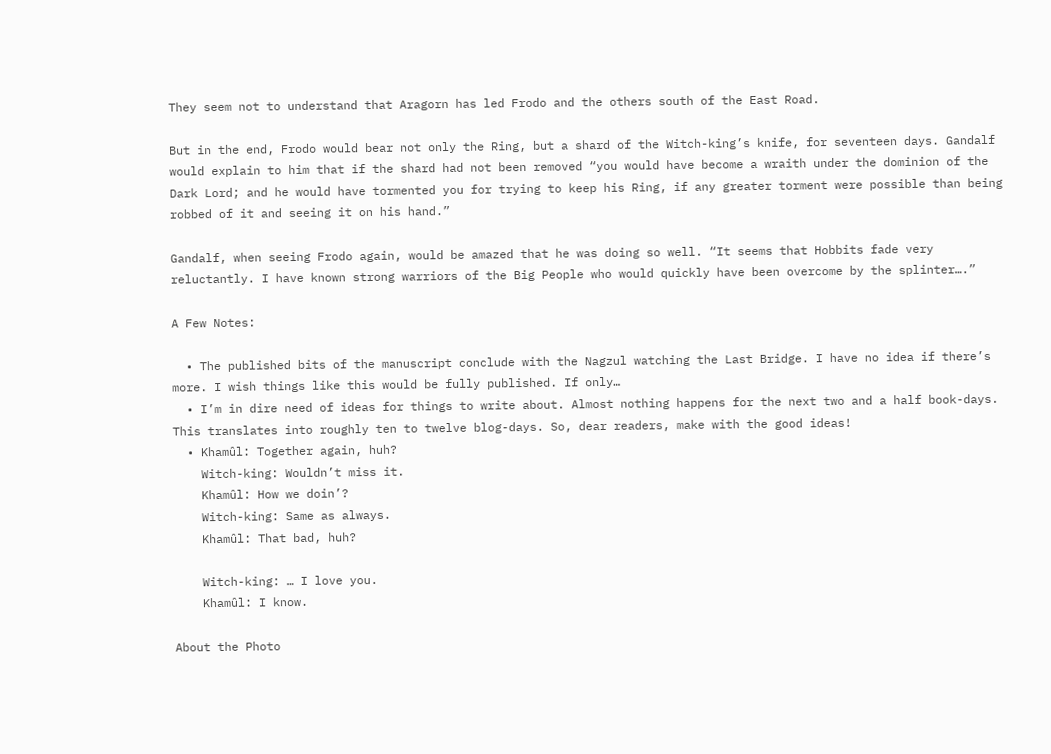They seem not to understand that Aragorn has led Frodo and the others south of the East Road.

But in the end, Frodo would bear not only the Ring, but a shard of the Witch-king’s knife, for seventeen days. Gandalf would explain to him that if the shard had not been removed “you would have become a wraith under the dominion of the Dark Lord; and he would have tormented you for trying to keep his Ring, if any greater torment were possible than being robbed of it and seeing it on his hand.”

Gandalf, when seeing Frodo again, would be amazed that he was doing so well. “It seems that Hobbits fade very reluctantly. I have known strong warriors of the Big People who would quickly have been overcome by the splinter….”

A Few Notes:

  • The published bits of the manuscript conclude with the Nagzul watching the Last Bridge. I have no idea if there’s more. I wish things like this would be fully published. If only…
  • I’m in dire need of ideas for things to write about. Almost nothing happens for the next two and a half book-days. This translates into roughly ten to twelve blog-days. So, dear readers, make with the good ideas!
  • Khamûl: Together again, huh?
    Witch-king: Wouldn’t miss it.
    Khamûl: How we doin’?
    Witch-king: Same as always.
    Khamûl: That bad, huh?

    Witch-king: … I love you.
    Khamûl: I know.

About the Photo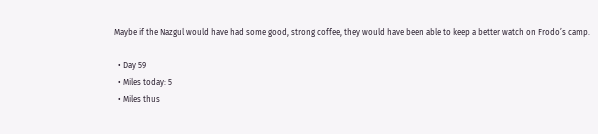Maybe if the Nazgul would have had some good, strong coffee, they would have been able to keep a better watch on Frodo’s camp.

  • Day 59
  • Miles today: 5
  • Miles thus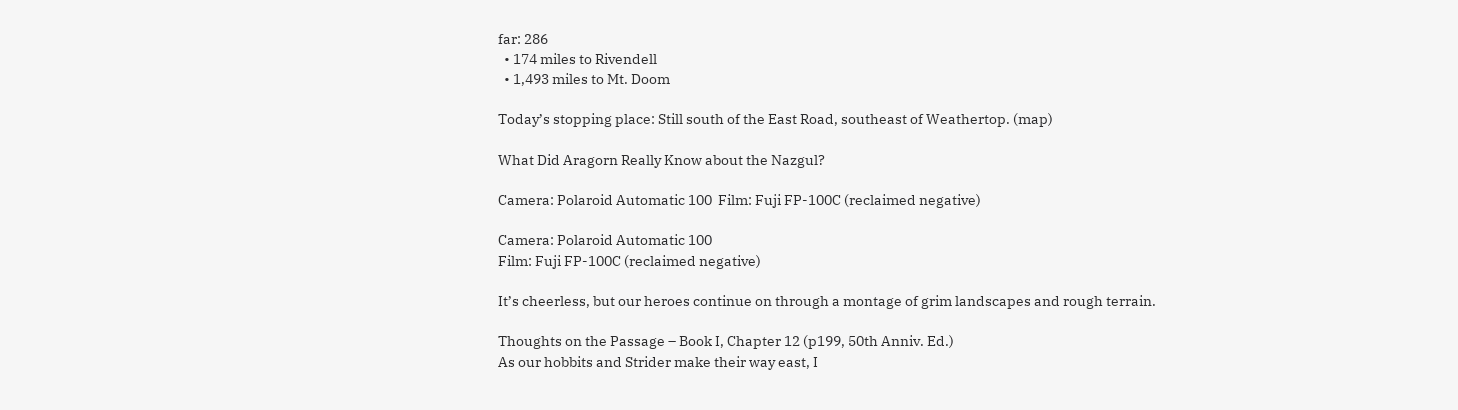far: 286
  • 174 miles to Rivendell
  • 1,493 miles to Mt. Doom

Today’s stopping place: Still south of the East Road, southeast of Weathertop. (map)

What Did Aragorn Really Know about the Nazgul?

Camera: Polaroid Automatic 100  Film: Fuji FP-100C (reclaimed negative)

Camera: Polaroid Automatic 100
Film: Fuji FP-100C (reclaimed negative)

It’s cheerless, but our heroes continue on through a montage of grim landscapes and rough terrain.

Thoughts on the Passage – Book I, Chapter 12 (p199, 50th Anniv. Ed.)
As our hobbits and Strider make their way east, I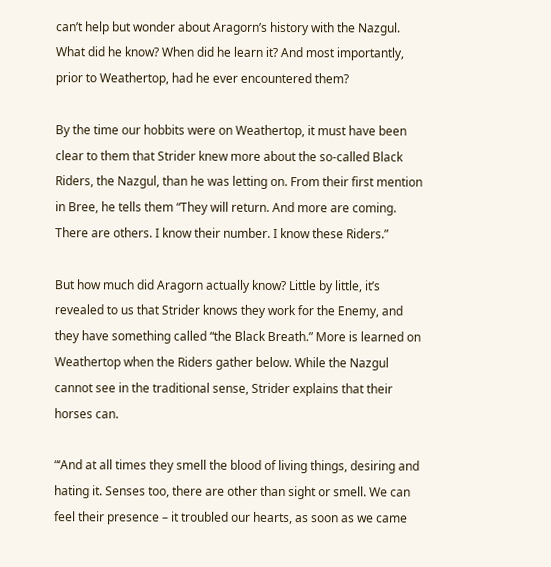can’t help but wonder about Aragorn’s history with the Nazgul. What did he know? When did he learn it? And most importantly, prior to Weathertop, had he ever encountered them?

By the time our hobbits were on Weathertop, it must have been clear to them that Strider knew more about the so-called Black Riders, the Nazgul, than he was letting on. From their first mention in Bree, he tells them “They will return. And more are coming. There are others. I know their number. I know these Riders.”

But how much did Aragorn actually know? Little by little, it’s revealed to us that Strider knows they work for the Enemy, and they have something called “the Black Breath.” More is learned on Weathertop when the Riders gather below. While the Nazgul cannot see in the traditional sense, Strider explains that their horses can.

“‘And at all times they smell the blood of living things, desiring and hating it. Senses too, there are other than sight or smell. We can feel their presence – it troubled our hearts, as soon as we came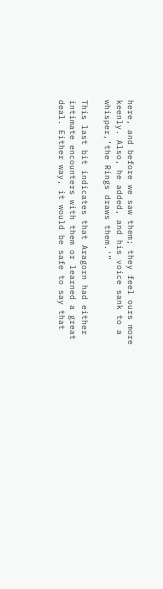here, and before we saw them; they feel ours more keenly. Also, he added, and his voice sank to a whisper,’the Rings draws them.'”

This last bit indicates that Aragorn had either intimate encounters with them or learned a great deal. Either way, it would be safe to say that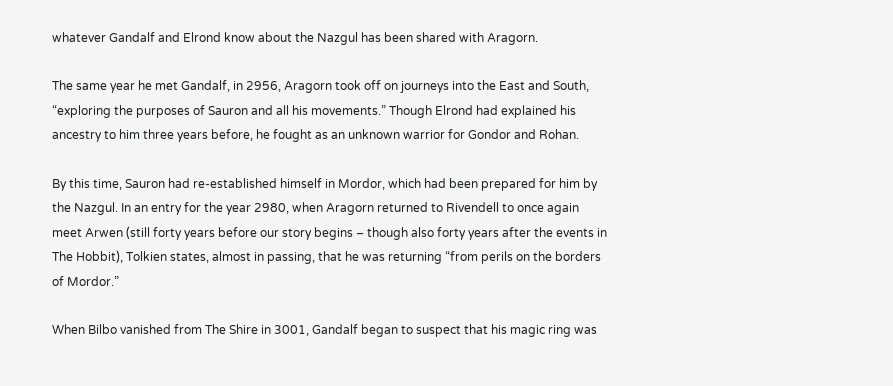whatever Gandalf and Elrond know about the Nazgul has been shared with Aragorn.

The same year he met Gandalf, in 2956, Aragorn took off on journeys into the East and South, “exploring the purposes of Sauron and all his movements.” Though Elrond had explained his ancestry to him three years before, he fought as an unknown warrior for Gondor and Rohan.

By this time, Sauron had re-established himself in Mordor, which had been prepared for him by the Nazgul. In an entry for the year 2980, when Aragorn returned to Rivendell to once again meet Arwen (still forty years before our story begins – though also forty years after the events in The Hobbit), Tolkien states, almost in passing, that he was returning “from perils on the borders of Mordor.”

When Bilbo vanished from The Shire in 3001, Gandalf began to suspect that his magic ring was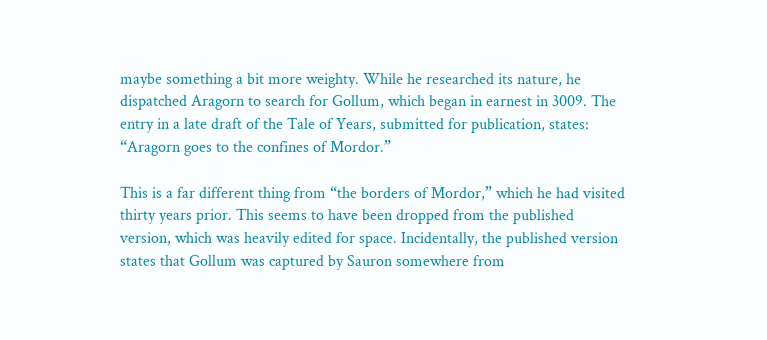maybe something a bit more weighty. While he researched its nature, he dispatched Aragorn to search for Gollum, which began in earnest in 3009. The entry in a late draft of the Tale of Years, submitted for publication, states: “Aragorn goes to the confines of Mordor.”

This is a far different thing from “the borders of Mordor,” which he had visited thirty years prior. This seems to have been dropped from the published version, which was heavily edited for space. Incidentally, the published version states that Gollum was captured by Sauron somewhere from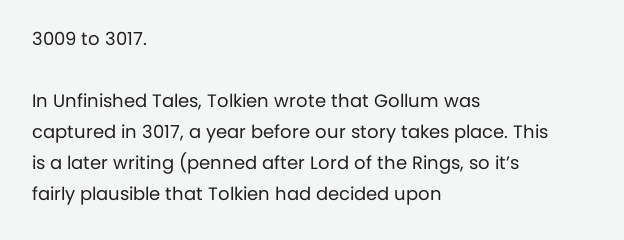3009 to 3017.

In Unfinished Tales, Tolkien wrote that Gollum was captured in 3017, a year before our story takes place. This is a later writing (penned after Lord of the Rings, so it’s fairly plausible that Tolkien had decided upon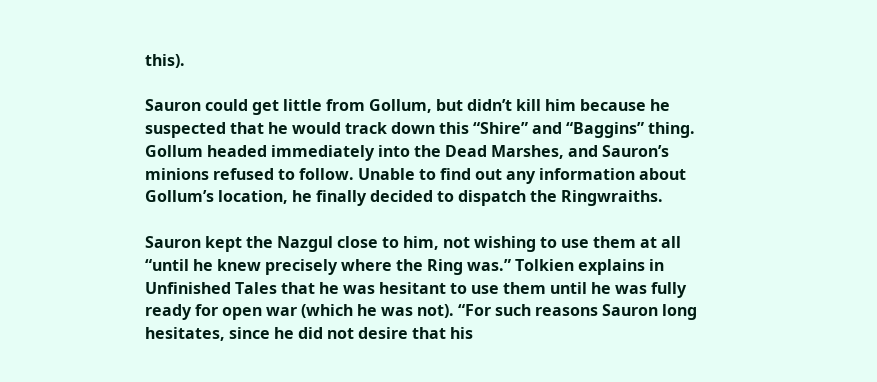this).

Sauron could get little from Gollum, but didn’t kill him because he suspected that he would track down this “Shire” and “Baggins” thing. Gollum headed immediately into the Dead Marshes, and Sauron’s minions refused to follow. Unable to find out any information about Gollum’s location, he finally decided to dispatch the Ringwraiths.

Sauron kept the Nazgul close to him, not wishing to use them at all “until he knew precisely where the Ring was.” Tolkien explains in Unfinished Tales that he was hesitant to use them until he was fully ready for open war (which he was not). “For such reasons Sauron long hesitates, since he did not desire that his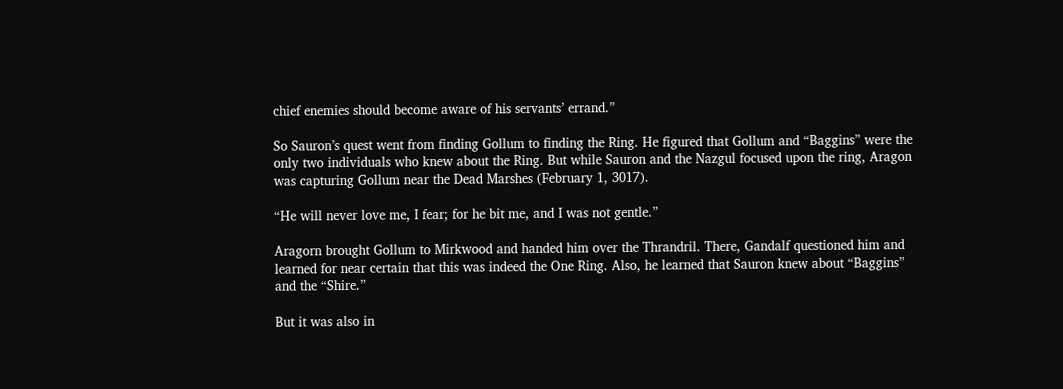chief enemies should become aware of his servants’ errand.”

So Sauron’s quest went from finding Gollum to finding the Ring. He figured that Gollum and “Baggins” were the only two individuals who knew about the Ring. But while Sauron and the Nazgul focused upon the ring, Aragon was capturing Gollum near the Dead Marshes (February 1, 3017).

“He will never love me, I fear; for he bit me, and I was not gentle.”

Aragorn brought Gollum to Mirkwood and handed him over the Thrandril. There, Gandalf questioned him and learned for near certain that this was indeed the One Ring. Also, he learned that Sauron knew about “Baggins” and the “Shire.”

But it was also in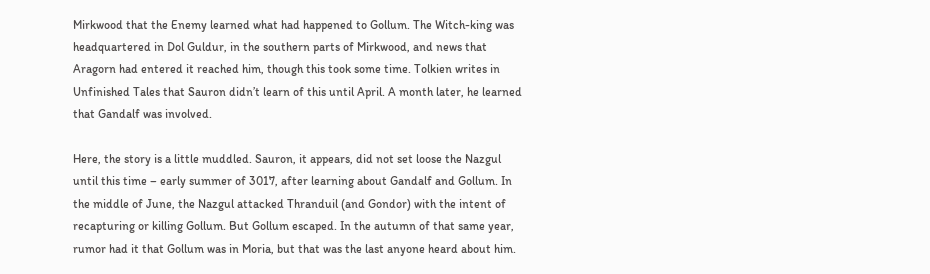Mirkwood that the Enemy learned what had happened to Gollum. The Witch-king was headquartered in Dol Guldur, in the southern parts of Mirkwood, and news that Aragorn had entered it reached him, though this took some time. Tolkien writes in Unfinished Tales that Sauron didn’t learn of this until April. A month later, he learned that Gandalf was involved.

Here, the story is a little muddled. Sauron, it appears, did not set loose the Nazgul until this time – early summer of 3017, after learning about Gandalf and Gollum. In the middle of June, the Nazgul attacked Thranduil (and Gondor) with the intent of recapturing or killing Gollum. But Gollum escaped. In the autumn of that same year, rumor had it that Gollum was in Moria, but that was the last anyone heard about him.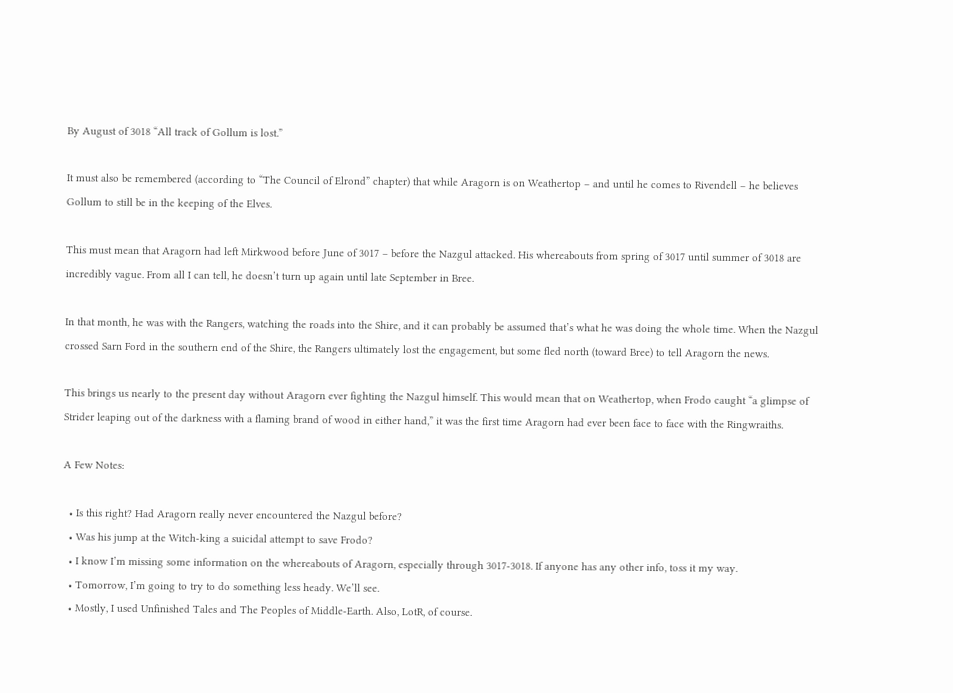By August of 3018 “All track of Gollum is lost.”

It must also be remembered (according to “The Council of Elrond” chapter) that while Aragorn is on Weathertop – and until he comes to Rivendell – he believes Gollum to still be in the keeping of the Elves.

This must mean that Aragorn had left Mirkwood before June of 3017 – before the Nazgul attacked. His whereabouts from spring of 3017 until summer of 3018 are incredibly vague. From all I can tell, he doesn’t turn up again until late September in Bree.

In that month, he was with the Rangers, watching the roads into the Shire, and it can probably be assumed that’s what he was doing the whole time. When the Nazgul crossed Sarn Ford in the southern end of the Shire, the Rangers ultimately lost the engagement, but some fled north (toward Bree) to tell Aragorn the news.

This brings us nearly to the present day without Aragorn ever fighting the Nazgul himself. This would mean that on Weathertop, when Frodo caught “a glimpse of Strider leaping out of the darkness with a flaming brand of wood in either hand,” it was the first time Aragorn had ever been face to face with the Ringwraiths.

A Few Notes:

  • Is this right? Had Aragorn really never encountered the Nazgul before?
  • Was his jump at the Witch-king a suicidal attempt to save Frodo?
  • I know I’m missing some information on the whereabouts of Aragorn, especially through 3017-3018. If anyone has any other info, toss it my way.
  • Tomorrow, I’m going to try to do something less heady. We’ll see.
  • Mostly, I used Unfinished Tales and The Peoples of Middle-Earth. Also, LotR, of course.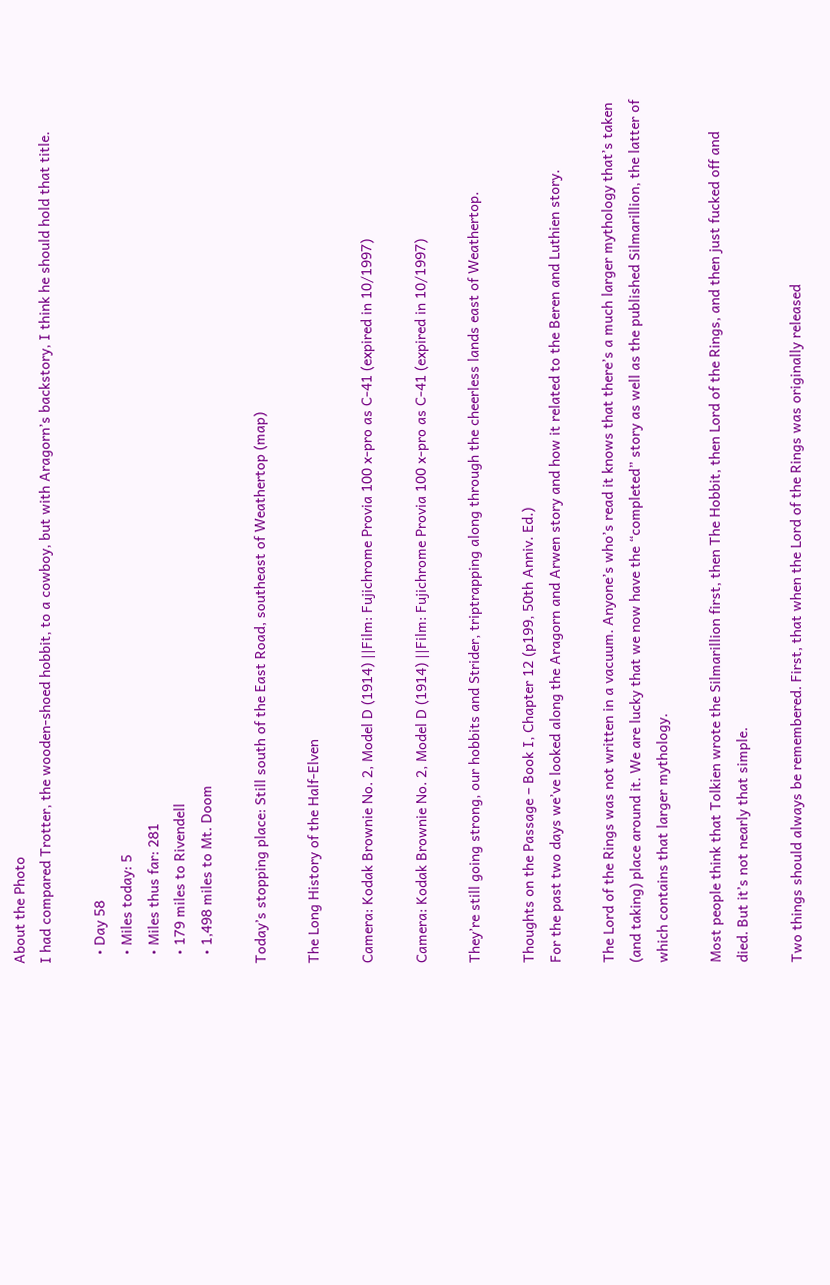About the Photo
I had compared Trotter, the wooden-shoed hobbit, to a cowboy, but with Aragorn’s backstory, I think he should hold that title.

  • Day 58
  • Miles today: 5
  • Miles thus far: 281
  • 179 miles to Rivendell
  • 1,498 miles to Mt. Doom

Today’s stopping place: Still south of the East Road, southeast of Weathertop (map)

The Long History of the Half-Elven

Camera: Kodak Brownie No. 2, Model D (1914) ||Film: Fujichrome Provia 100 x-pro as C-41 (expired in 10/1997)

Camera: Kodak Brownie No. 2, Model D (1914) ||Film: Fujichrome Provia 100 x-pro as C-41 (expired in 10/1997)

They’re still going strong, our hobbits and Strider, triptrapping along through the cheerless lands east of Weathertop.

Thoughts on the Passage – Book I, Chapter 12 (p199, 50th Anniv. Ed.)
For the past two days we’ve looked along the Aragorn and Arwen story and how it related to the Beren and Luthien story.

The Lord of the Rings was not written in a vacuum. Anyone’s who’s read it knows that there’s a much larger mythology that’s taken (and taking) place around it. We are lucky that we now have the “completed” story as well as the published Silmarillion, the latter of which contains that larger mythology.

Most people think that Tolkien wrote the Silmarillion first, then The Hobbit, then Lord of the Rings, and then just fucked off and died. But it’s not nearly that simple.

Two things should always be remembered. First, that when the Lord of the Rings was originally released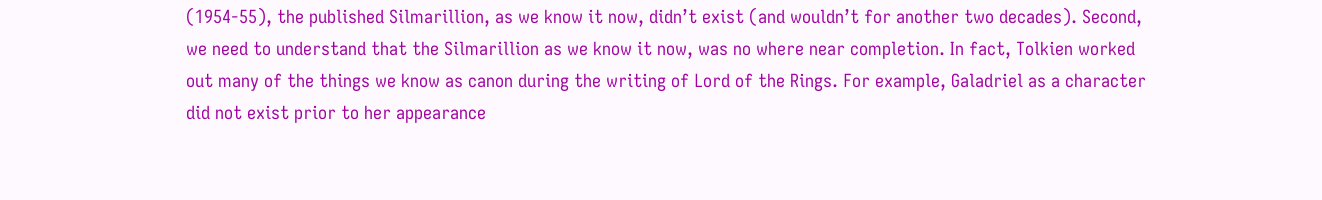(1954-55), the published Silmarillion, as we know it now, didn’t exist (and wouldn’t for another two decades). Second, we need to understand that the Silmarillion as we know it now, was no where near completion. In fact, Tolkien worked out many of the things we know as canon during the writing of Lord of the Rings. For example, Galadriel as a character did not exist prior to her appearance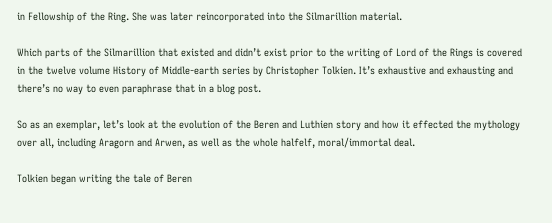in Fellowship of the Ring. She was later reincorporated into the Silmarillion material.

Which parts of the Silmarillion that existed and didn’t exist prior to the writing of Lord of the Rings is covered in the twelve volume History of Middle-earth series by Christopher Tolkien. It’s exhaustive and exhausting and there’s no way to even paraphrase that in a blog post.

So as an exemplar, let’s look at the evolution of the Beren and Luthien story and how it effected the mythology over all, including Aragorn and Arwen, as well as the whole halfelf, moral/immortal deal.

Tolkien began writing the tale of Beren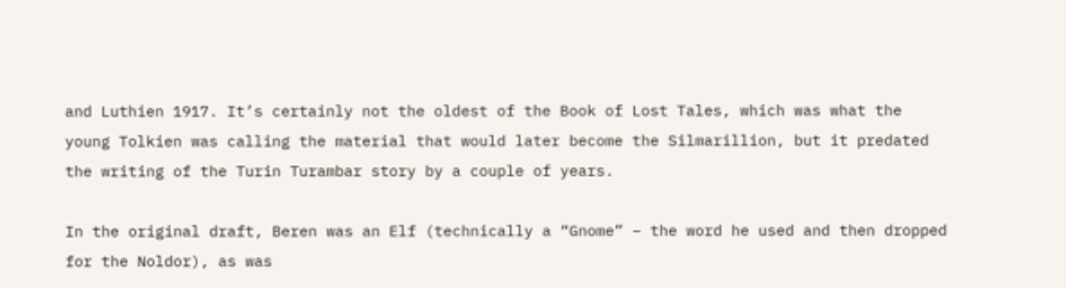and Luthien 1917. It’s certainly not the oldest of the Book of Lost Tales, which was what the young Tolkien was calling the material that would later become the Silmarillion, but it predated the writing of the Turin Turambar story by a couple of years.

In the original draft, Beren was an Elf (technically a “Gnome” – the word he used and then dropped for the Noldor), as was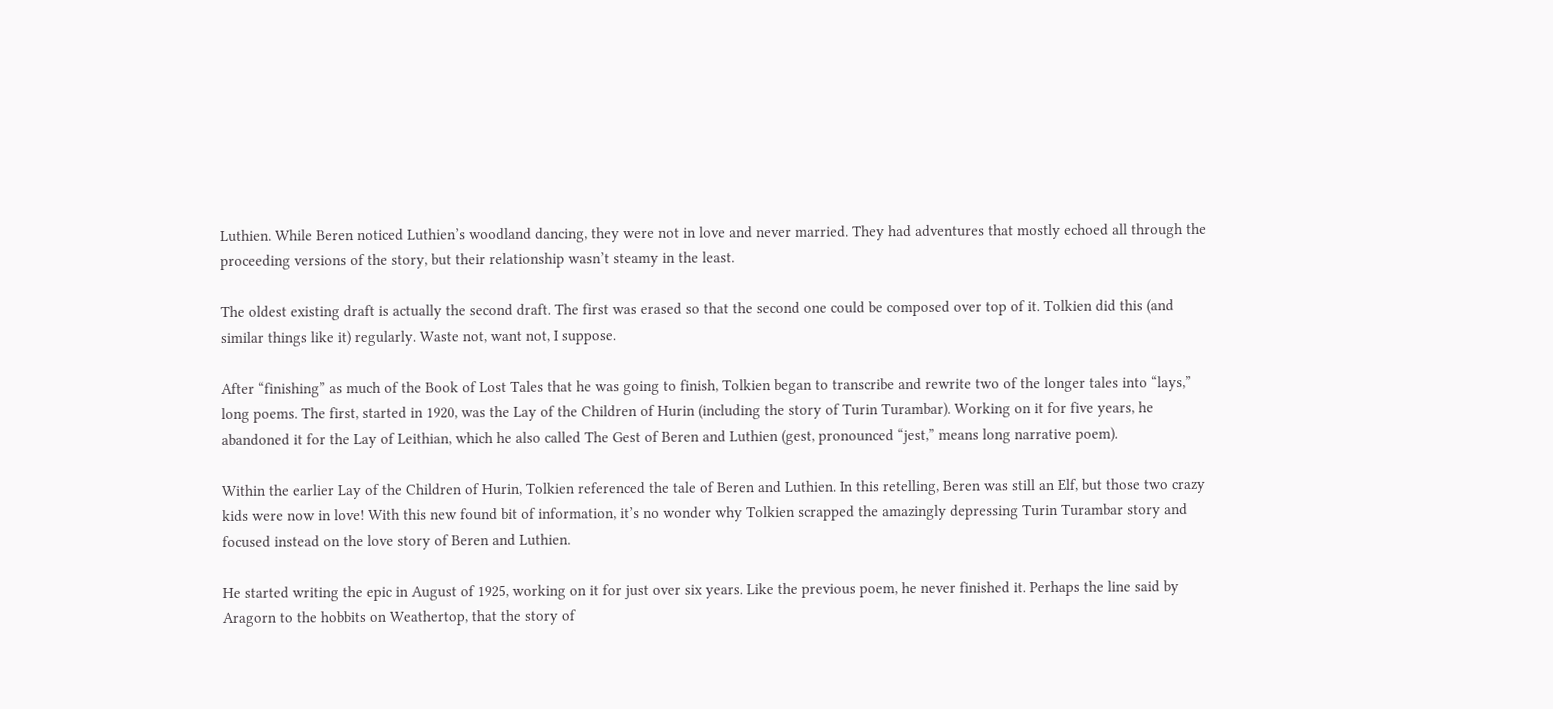Luthien. While Beren noticed Luthien’s woodland dancing, they were not in love and never married. They had adventures that mostly echoed all through the proceeding versions of the story, but their relationship wasn’t steamy in the least.

The oldest existing draft is actually the second draft. The first was erased so that the second one could be composed over top of it. Tolkien did this (and similar things like it) regularly. Waste not, want not, I suppose.

After “finishing” as much of the Book of Lost Tales that he was going to finish, Tolkien began to transcribe and rewrite two of the longer tales into “lays,” long poems. The first, started in 1920, was the Lay of the Children of Hurin (including the story of Turin Turambar). Working on it for five years, he abandoned it for the Lay of Leithian, which he also called The Gest of Beren and Luthien (gest, pronounced “jest,” means long narrative poem).

Within the earlier Lay of the Children of Hurin, Tolkien referenced the tale of Beren and Luthien. In this retelling, Beren was still an Elf, but those two crazy kids were now in love! With this new found bit of information, it’s no wonder why Tolkien scrapped the amazingly depressing Turin Turambar story and focused instead on the love story of Beren and Luthien.

He started writing the epic in August of 1925, working on it for just over six years. Like the previous poem, he never finished it. Perhaps the line said by Aragorn to the hobbits on Weathertop, that the story of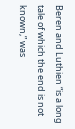Beren and Luthien “is a long tale of which the end is not known,” was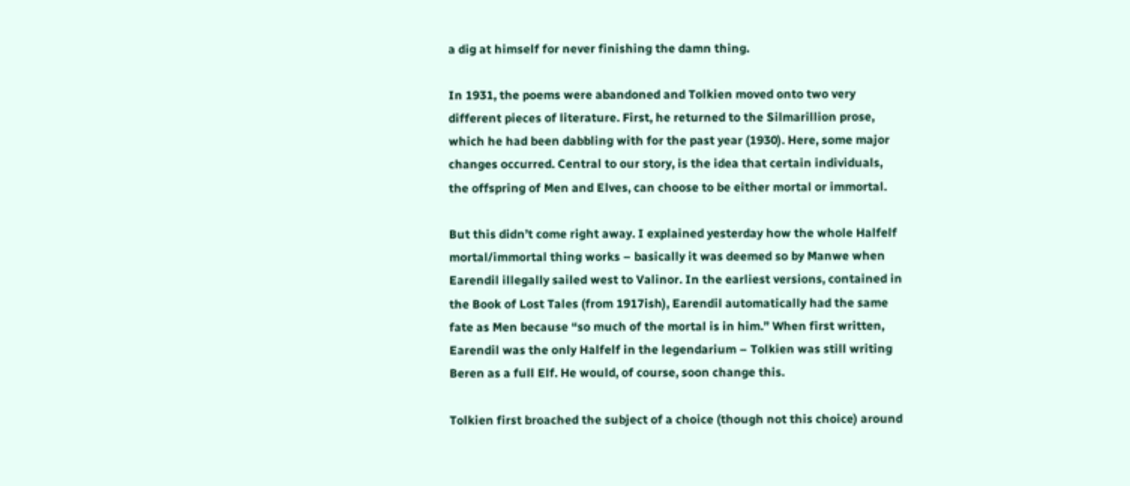a dig at himself for never finishing the damn thing.

In 1931, the poems were abandoned and Tolkien moved onto two very different pieces of literature. First, he returned to the Silmarillion prose, which he had been dabbling with for the past year (1930). Here, some major changes occurred. Central to our story, is the idea that certain individuals, the offspring of Men and Elves, can choose to be either mortal or immortal.

But this didn’t come right away. I explained yesterday how the whole Halfelf mortal/immortal thing works – basically it was deemed so by Manwe when Earendil illegally sailed west to Valinor. In the earliest versions, contained in the Book of Lost Tales (from 1917ish), Earendil automatically had the same fate as Men because “so much of the mortal is in him.” When first written, Earendil was the only Halfelf in the legendarium – Tolkien was still writing Beren as a full Elf. He would, of course, soon change this.

Tolkien first broached the subject of a choice (though not this choice) around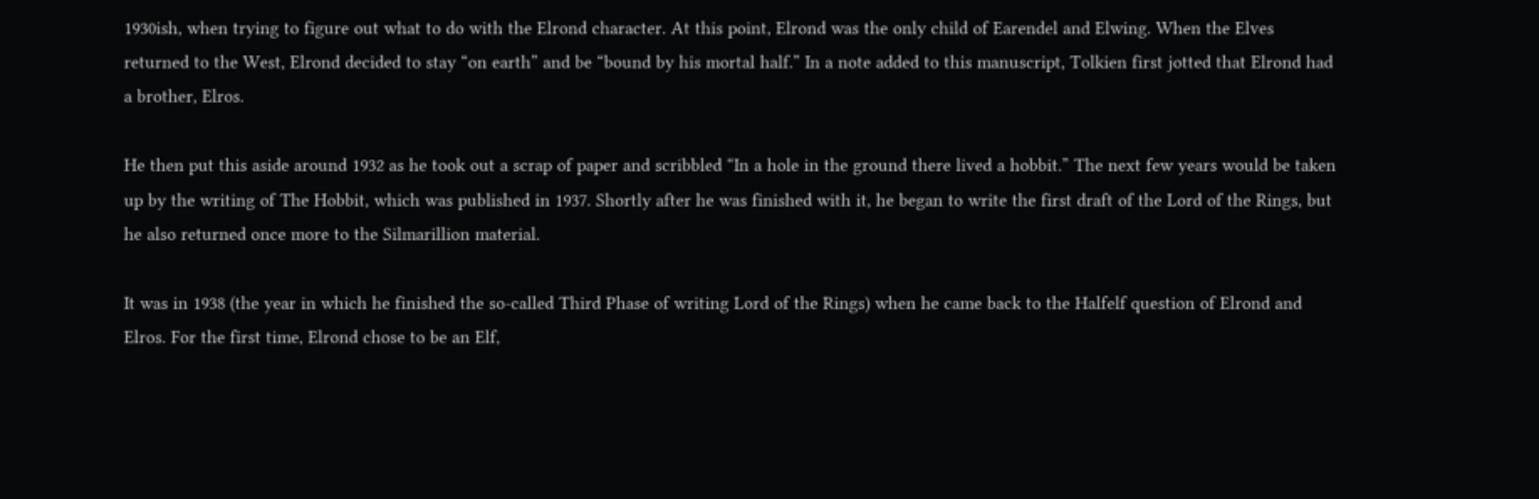1930ish, when trying to figure out what to do with the Elrond character. At this point, Elrond was the only child of Earendel and Elwing. When the Elves returned to the West, Elrond decided to stay “on earth” and be “bound by his mortal half.” In a note added to this manuscript, Tolkien first jotted that Elrond had a brother, Elros.

He then put this aside around 1932 as he took out a scrap of paper and scribbled “In a hole in the ground there lived a hobbit.” The next few years would be taken up by the writing of The Hobbit, which was published in 1937. Shortly after he was finished with it, he began to write the first draft of the Lord of the Rings, but he also returned once more to the Silmarillion material.

It was in 1938 (the year in which he finished the so-called Third Phase of writing Lord of the Rings) when he came back to the Halfelf question of Elrond and Elros. For the first time, Elrond chose to be an Elf,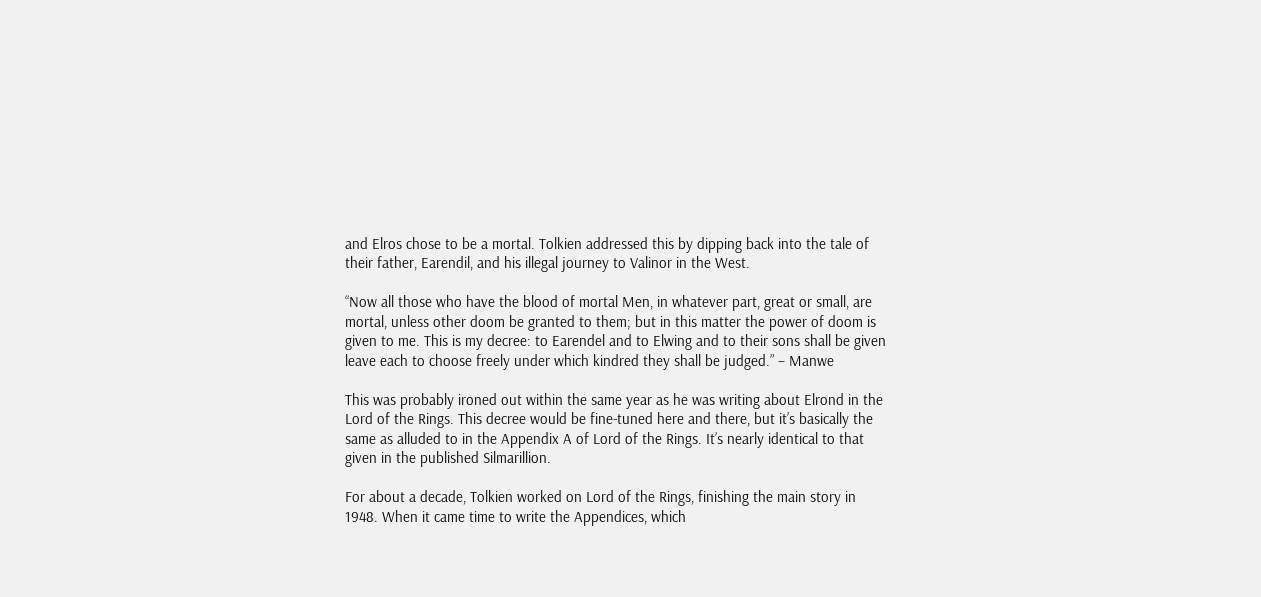and Elros chose to be a mortal. Tolkien addressed this by dipping back into the tale of their father, Earendil, and his illegal journey to Valinor in the West.

“Now all those who have the blood of mortal Men, in whatever part, great or small, are mortal, unless other doom be granted to them; but in this matter the power of doom is given to me. This is my decree: to Earendel and to Elwing and to their sons shall be given leave each to choose freely under which kindred they shall be judged.” – Manwe

This was probably ironed out within the same year as he was writing about Elrond in the Lord of the Rings. This decree would be fine-tuned here and there, but it’s basically the same as alluded to in the Appendix A of Lord of the Rings. It’s nearly identical to that given in the published Silmarillion.

For about a decade, Tolkien worked on Lord of the Rings, finishing the main story in 1948. When it came time to write the Appendices, which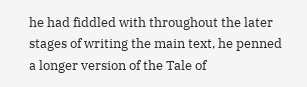he had fiddled with throughout the later stages of writing the main text, he penned a longer version of the Tale of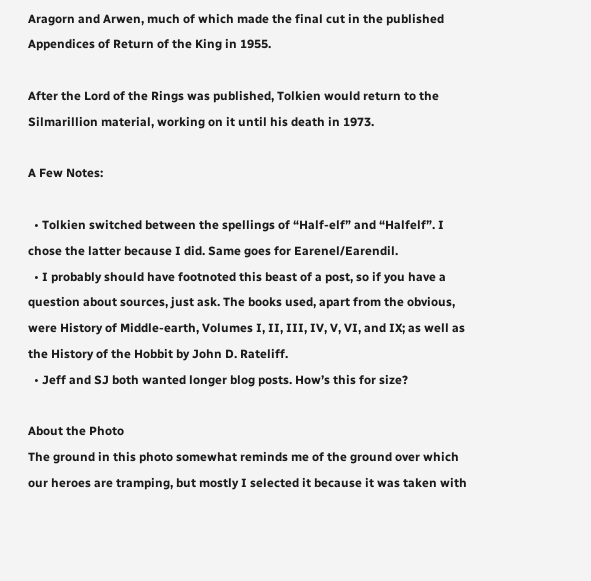Aragorn and Arwen, much of which made the final cut in the published Appendices of Return of the King in 1955.

After the Lord of the Rings was published, Tolkien would return to the Silmarillion material, working on it until his death in 1973.

A Few Notes:

  • Tolkien switched between the spellings of “Half-elf” and “Halfelf”. I chose the latter because I did. Same goes for Earenel/Earendil.
  • I probably should have footnoted this beast of a post, so if you have a question about sources, just ask. The books used, apart from the obvious, were History of Middle-earth, Volumes I, II, III, IV, V, VI, and IX; as well as the History of the Hobbit by John D. Rateliff.
  • Jeff and SJ both wanted longer blog posts. How’s this for size?

About the Photo
The ground in this photo somewhat reminds me of the ground over which our heroes are tramping, but mostly I selected it because it was taken with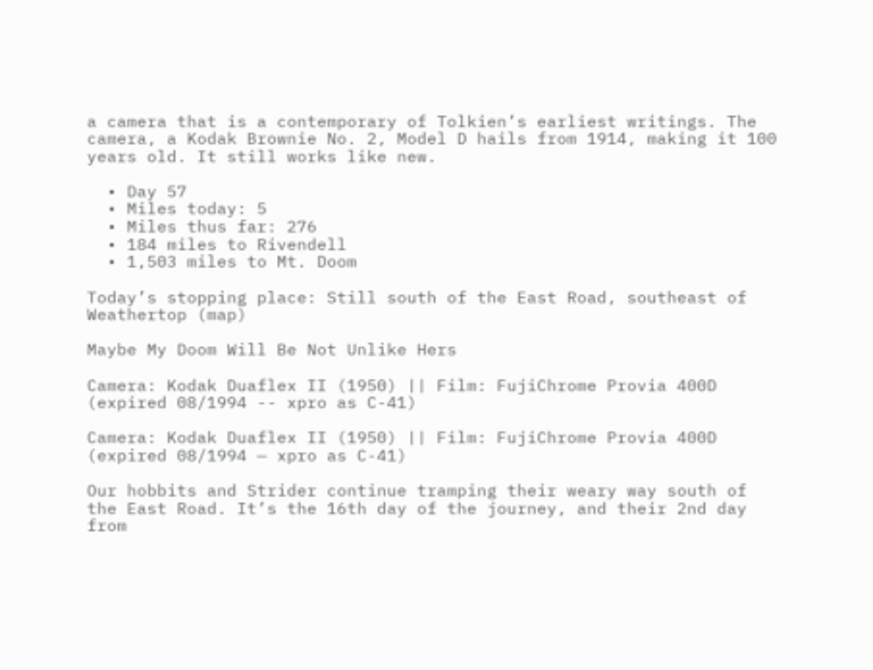a camera that is a contemporary of Tolkien’s earliest writings. The camera, a Kodak Brownie No. 2, Model D hails from 1914, making it 100 years old. It still works like new.

  • Day 57
  • Miles today: 5
  • Miles thus far: 276
  • 184 miles to Rivendell
  • 1,503 miles to Mt. Doom

Today’s stopping place: Still south of the East Road, southeast of Weathertop (map)

Maybe My Doom Will Be Not Unlike Hers

Camera: Kodak Duaflex II (1950) || Film: FujiChrome Provia 400D (expired 08/1994 -- xpro as C-41)

Camera: Kodak Duaflex II (1950) || Film: FujiChrome Provia 400D (expired 08/1994 — xpro as C-41)

Our hobbits and Strider continue tramping their weary way south of the East Road. It’s the 16th day of the journey, and their 2nd day from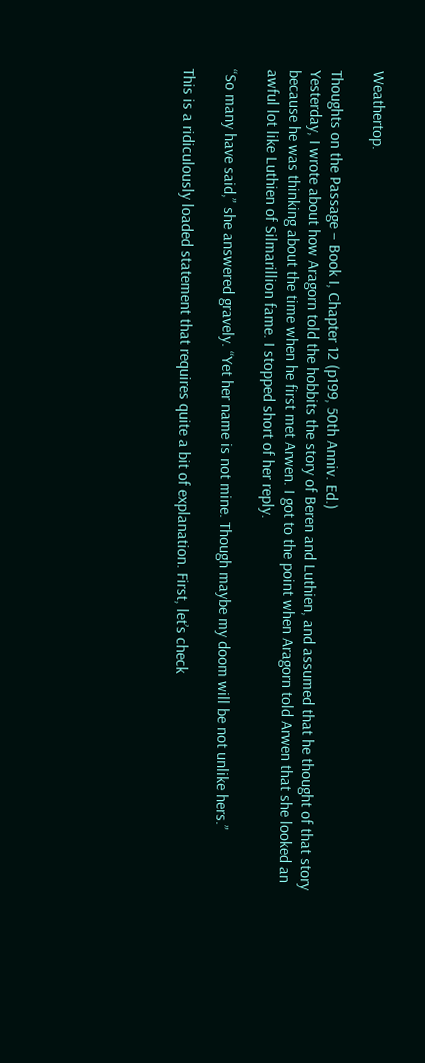Weathertop.

Thoughts on the Passage – Book I, Chapter 12 (p199, 50th Anniv. Ed.)
Yesterday, I wrote about how Aragorn told the hobbits the story of Beren and Luthien, and assumed that he thought of that story because he was thinking about the time when he first met Arwen. I got to the point when Aragorn told Arwen that she looked an awful lot like Luthien of Silmarillion fame. I stopped short of her reply.

“So many have said,” she answered gravely. “Yet her name is not mine. Though maybe my doom will be not unlike hers.”

This is a ridiculously loaded statement that requires quite a bit of explanation. First, let’s check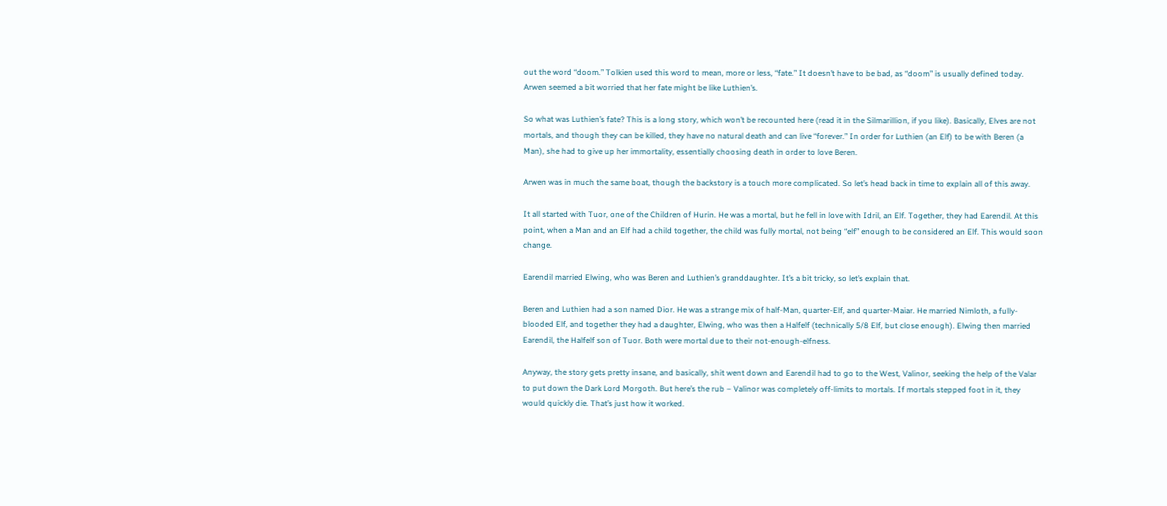out the word “doom.” Tolkien used this word to mean, more or less, “fate.” It doesn’t have to be bad, as “doom” is usually defined today. Arwen seemed a bit worried that her fate might be like Luthien’s.

So what was Luthien’s fate? This is a long story, which won’t be recounted here (read it in the Silmarillion, if you like). Basically, Elves are not mortals, and though they can be killed, they have no natural death and can live “forever.” In order for Luthien (an Elf) to be with Beren (a Man), she had to give up her immortality, essentially choosing death in order to love Beren.

Arwen was in much the same boat, though the backstory is a touch more complicated. So let’s head back in time to explain all of this away.

It all started with Tuor, one of the Children of Hurin. He was a mortal, but he fell in love with Idril, an Elf. Together, they had Earendil. At this point, when a Man and an Elf had a child together, the child was fully mortal, not being “elf” enough to be considered an Elf. This would soon change.

Earendil married Elwing, who was Beren and Luthien’s granddaughter. It’s a bit tricky, so let’s explain that.

Beren and Luthien had a son named Dior. He was a strange mix of half-Man, quarter-Elf, and quarter-Maiar. He married Nimloth, a fully-blooded Elf, and together they had a daughter, Elwing, who was then a Halfelf (technically 5/8 Elf, but close enough). Elwing then married Earendil, the Halfelf son of Tuor. Both were mortal due to their not-enough-elfness.

Anyway, the story gets pretty insane, and basically, shit went down and Earendil had to go to the West, Valinor, seeking the help of the Valar to put down the Dark Lord Morgoth. But here’s the rub – Valinor was completely off-limits to mortals. If mortals stepped foot in it, they would quickly die. That’s just how it worked.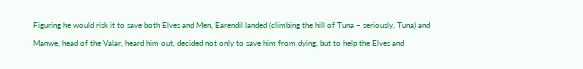Figuring he would risk it to save both Elves and Men, Earendil landed (climbing the hill of Tuna – seriously, Tuna) and Manwe, head of the Valar, heard him out, decided not only to save him from dying, but to help the Elves and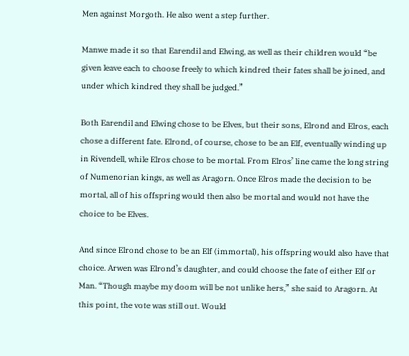Men against Morgoth. He also went a step further.

Manwe made it so that Earendil and Elwing, as well as their children would “be given leave each to choose freely to which kindred their fates shall be joined, and under which kindred they shall be judged.”

Both Earendil and Elwing chose to be Elves, but their sons, Elrond and Elros, each chose a different fate. Elrond, of course, chose to be an Elf, eventually winding up in Rivendell, while Elros chose to be mortal. From Elros’ line came the long string of Numenorian kings, as well as Aragorn. Once Elros made the decision to be mortal, all of his offspring would then also be mortal and would not have the choice to be Elves.

And since Elrond chose to be an Elf (immortal), his offspring would also have that choice. Arwen was Elrond’s daughter, and could choose the fate of either Elf or Man. “Though maybe my doom will be not unlike hers,” she said to Aragorn. At this point, the vote was still out. Would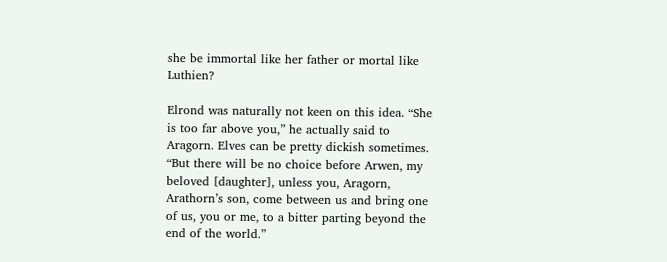she be immortal like her father or mortal like Luthien?

Elrond was naturally not keen on this idea. “She is too far above you,” he actually said to Aragorn. Elves can be pretty dickish sometimes. “But there will be no choice before Arwen, my beloved [daughter], unless you, Aragorn, Arathorn’s son, come between us and bring one of us, you or me, to a bitter parting beyond the end of the world.”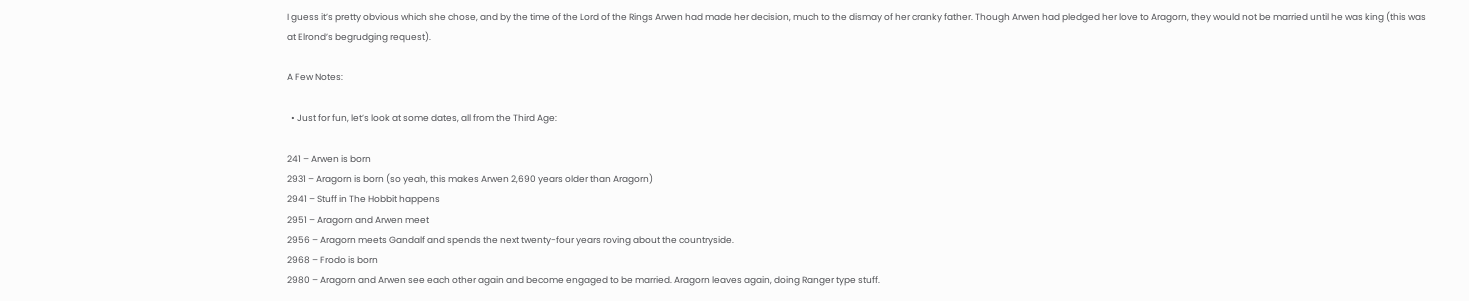I guess it’s pretty obvious which she chose, and by the time of the Lord of the Rings Arwen had made her decision, much to the dismay of her cranky father. Though Arwen had pledged her love to Aragorn, they would not be married until he was king (this was at Elrond’s begrudging request).

A Few Notes:

  • Just for fun, let’s look at some dates, all from the Third Age:

241 – Arwen is born
2931 – Aragorn is born (so yeah, this makes Arwen 2,690 years older than Aragorn)
2941 – Stuff in The Hobbit happens
2951 – Aragorn and Arwen meet
2956 – Aragorn meets Gandalf and spends the next twenty-four years roving about the countryside.
2968 – Frodo is born
2980 – Aragorn and Arwen see each other again and become engaged to be married. Aragorn leaves again, doing Ranger type stuff.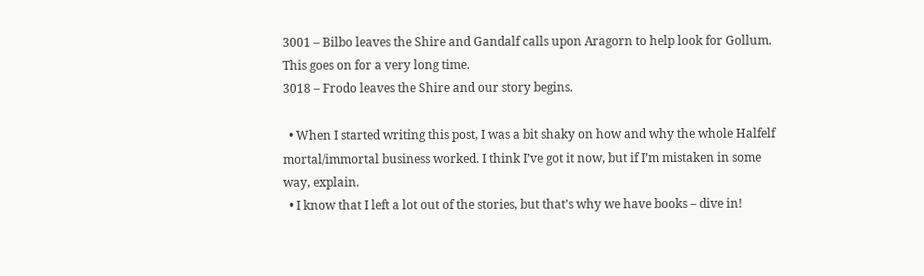3001 – Bilbo leaves the Shire and Gandalf calls upon Aragorn to help look for Gollum. This goes on for a very long time.
3018 – Frodo leaves the Shire and our story begins.

  • When I started writing this post, I was a bit shaky on how and why the whole Halfelf mortal/immortal business worked. I think I’ve got it now, but if I’m mistaken in some way, explain.
  • I know that I left a lot out of the stories, but that’s why we have books – dive in!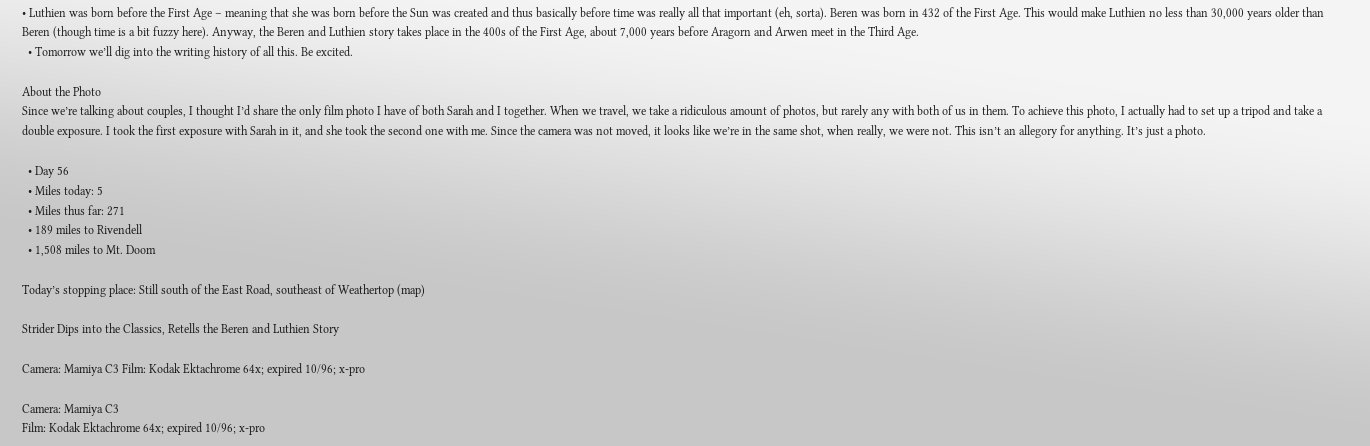• Luthien was born before the First Age – meaning that she was born before the Sun was created and thus basically before time was really all that important (eh, sorta). Beren was born in 432 of the First Age. This would make Luthien no less than 30,000 years older than Beren (though time is a bit fuzzy here). Anyway, the Beren and Luthien story takes place in the 400s of the First Age, about 7,000 years before Aragorn and Arwen meet in the Third Age.
  • Tomorrow we’ll dig into the writing history of all this. Be excited.

About the Photo
Since we’re talking about couples, I thought I’d share the only film photo I have of both Sarah and I together. When we travel, we take a ridiculous amount of photos, but rarely any with both of us in them. To achieve this photo, I actually had to set up a tripod and take a double exposure. I took the first exposure with Sarah in it, and she took the second one with me. Since the camera was not moved, it looks like we’re in the same shot, when really, we were not. This isn’t an allegory for anything. It’s just a photo.

  • Day 56
  • Miles today: 5
  • Miles thus far: 271
  • 189 miles to Rivendell
  • 1,508 miles to Mt. Doom

Today’s stopping place: Still south of the East Road, southeast of Weathertop (map)

Strider Dips into the Classics, Retells the Beren and Luthien Story

Camera: Mamiya C3 Film: Kodak Ektachrome 64x; expired 10/96; x-pro

Camera: Mamiya C3
Film: Kodak Ektachrome 64x; expired 10/96; x-pro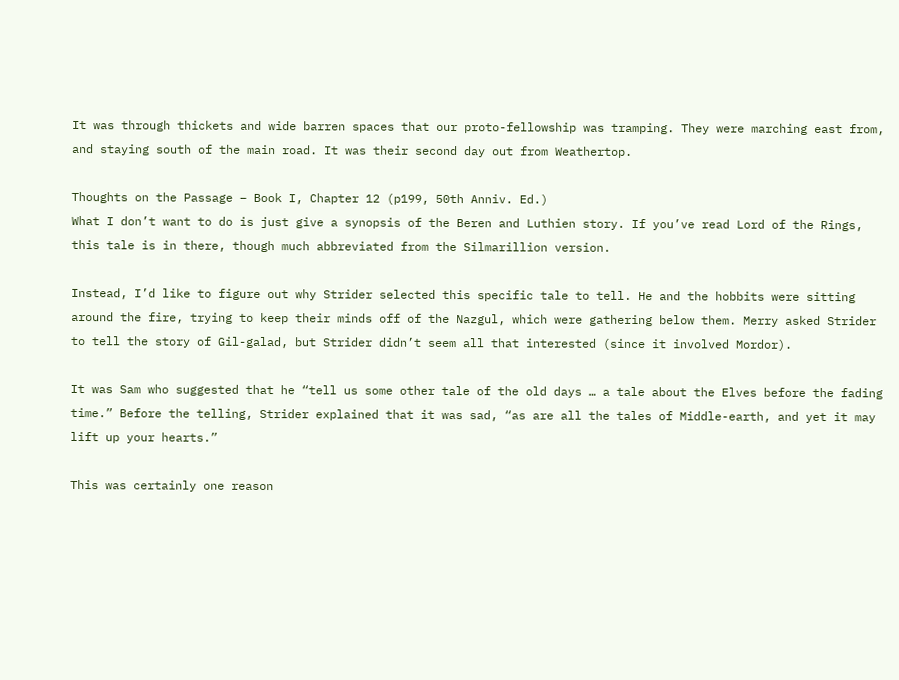It was through thickets and wide barren spaces that our proto-fellowship was tramping. They were marching east from, and staying south of the main road. It was their second day out from Weathertop.

Thoughts on the Passage – Book I, Chapter 12 (p199, 50th Anniv. Ed.)
What I don’t want to do is just give a synopsis of the Beren and Luthien story. If you’ve read Lord of the Rings, this tale is in there, though much abbreviated from the Silmarillion version.

Instead, I’d like to figure out why Strider selected this specific tale to tell. He and the hobbits were sitting around the fire, trying to keep their minds off of the Nazgul, which were gathering below them. Merry asked Strider to tell the story of Gil-galad, but Strider didn’t seem all that interested (since it involved Mordor).

It was Sam who suggested that he “tell us some other tale of the old days … a tale about the Elves before the fading time.” Before the telling, Strider explained that it was sad, “as are all the tales of Middle-earth, and yet it may lift up your hearts.”

This was certainly one reason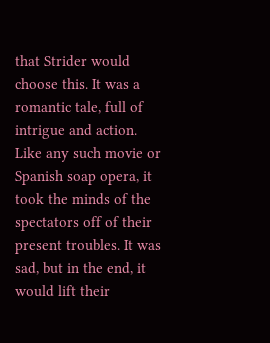that Strider would choose this. It was a romantic tale, full of intrigue and action. Like any such movie or Spanish soap opera, it took the minds of the spectators off of their present troubles. It was sad, but in the end, it would lift their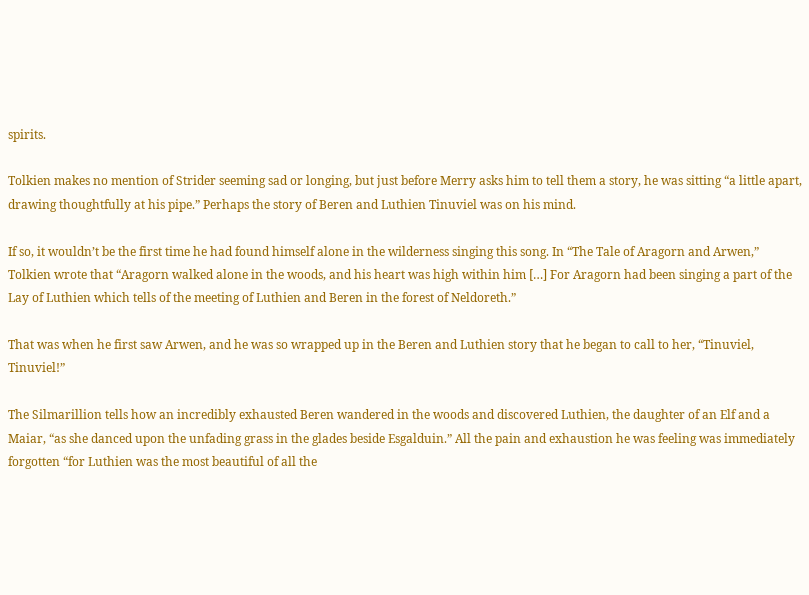spirits.

Tolkien makes no mention of Strider seeming sad or longing, but just before Merry asks him to tell them a story, he was sitting “a little apart, drawing thoughtfully at his pipe.” Perhaps the story of Beren and Luthien Tinuviel was on his mind.

If so, it wouldn’t be the first time he had found himself alone in the wilderness singing this song. In “The Tale of Aragorn and Arwen,” Tolkien wrote that “Aragorn walked alone in the woods, and his heart was high within him […] For Aragorn had been singing a part of the Lay of Luthien which tells of the meeting of Luthien and Beren in the forest of Neldoreth.”

That was when he first saw Arwen, and he was so wrapped up in the Beren and Luthien story that he began to call to her, “Tinuviel, Tinuviel!”

The Silmarillion tells how an incredibly exhausted Beren wandered in the woods and discovered Luthien, the daughter of an Elf and a Maiar, “as she danced upon the unfading grass in the glades beside Esgalduin.” All the pain and exhaustion he was feeling was immediately forgotten “for Luthien was the most beautiful of all the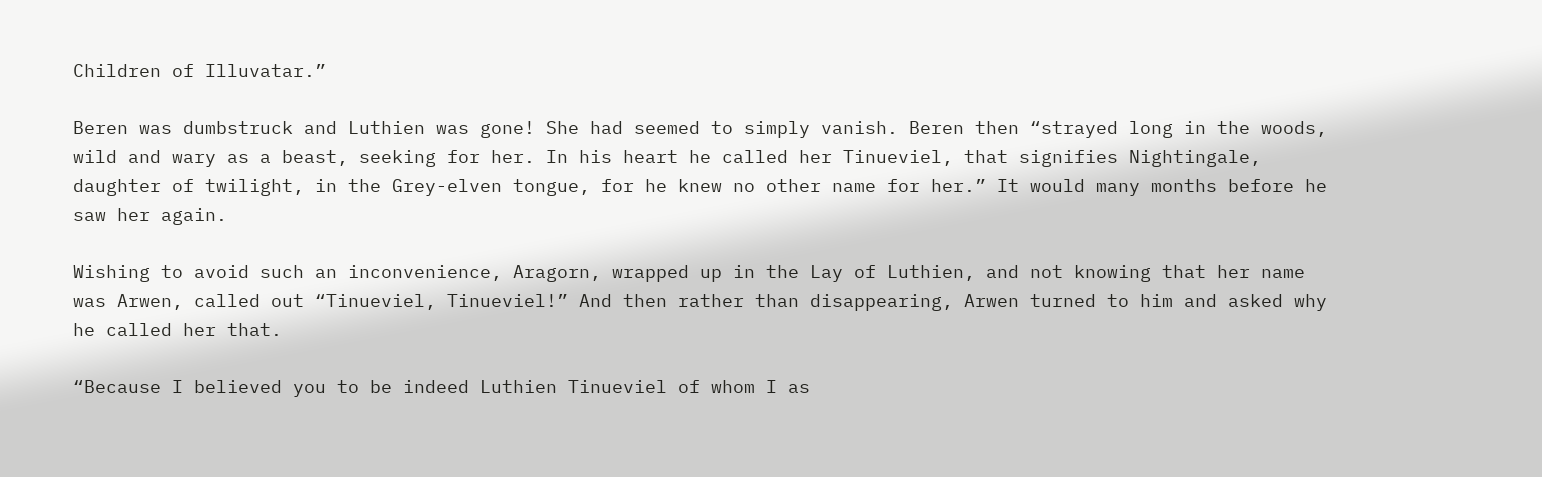Children of Illuvatar.”

Beren was dumbstruck and Luthien was gone! She had seemed to simply vanish. Beren then “strayed long in the woods, wild and wary as a beast, seeking for her. In his heart he called her Tinueviel, that signifies Nightingale, daughter of twilight, in the Grey-elven tongue, for he knew no other name for her.” It would many months before he saw her again.

Wishing to avoid such an inconvenience, Aragorn, wrapped up in the Lay of Luthien, and not knowing that her name was Arwen, called out “Tinueviel, Tinueviel!” And then rather than disappearing, Arwen turned to him and asked why he called her that.

“Because I believed you to be indeed Luthien Tinueviel of whom I as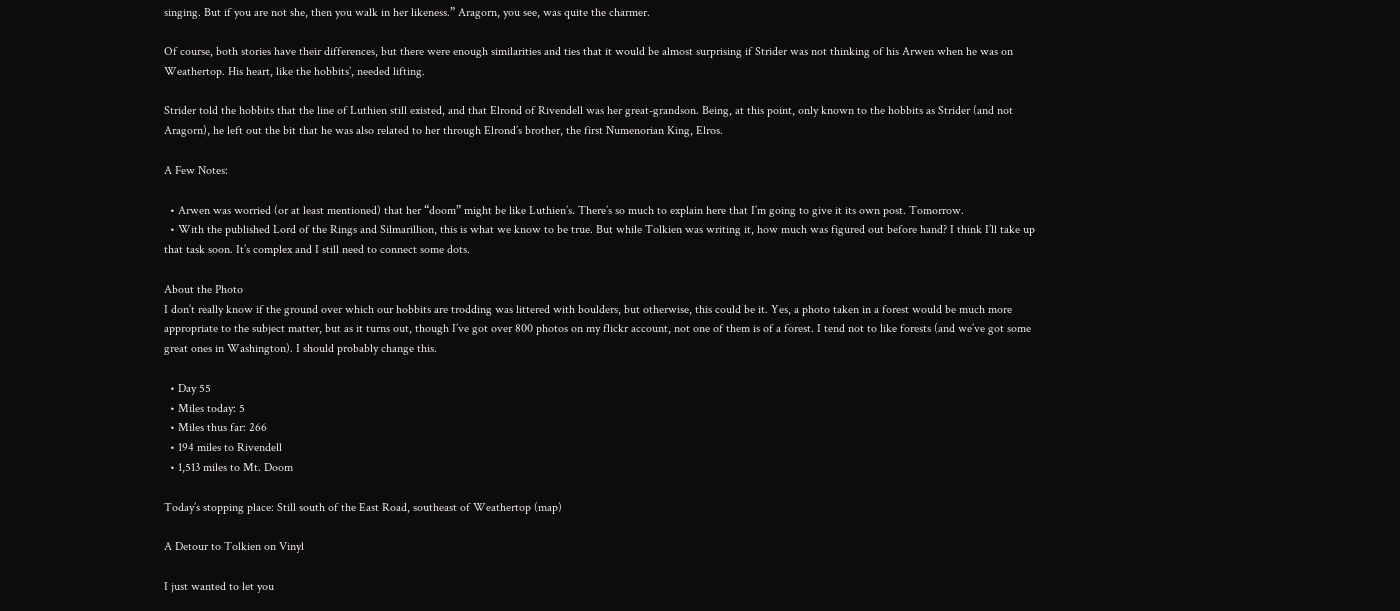singing. But if you are not she, then you walk in her likeness.” Aragorn, you see, was quite the charmer.

Of course, both stories have their differences, but there were enough similarities and ties that it would be almost surprising if Strider was not thinking of his Arwen when he was on Weathertop. His heart, like the hobbits’, needed lifting.

Strider told the hobbits that the line of Luthien still existed, and that Elrond of Rivendell was her great-grandson. Being, at this point, only known to the hobbits as Strider (and not Aragorn), he left out the bit that he was also related to her through Elrond’s brother, the first Numenorian King, Elros.

A Few Notes:

  • Arwen was worried (or at least mentioned) that her “doom” might be like Luthien’s. There’s so much to explain here that I’m going to give it its own post. Tomorrow.
  • With the published Lord of the Rings and Silmarillion, this is what we know to be true. But while Tolkien was writing it, how much was figured out before hand? I think I’ll take up that task soon. It’s complex and I still need to connect some dots.

About the Photo
I don’t really know if the ground over which our hobbits are trodding was littered with boulders, but otherwise, this could be it. Yes, a photo taken in a forest would be much more appropriate to the subject matter, but as it turns out, though I’ve got over 800 photos on my flickr account, not one of them is of a forest. I tend not to like forests (and we’ve got some great ones in Washington). I should probably change this.

  • Day 55
  • Miles today: 5
  • Miles thus far: 266
  • 194 miles to Rivendell
  • 1,513 miles to Mt. Doom

Today’s stopping place: Still south of the East Road, southeast of Weathertop (map)

A Detour to Tolkien on Vinyl

I just wanted to let you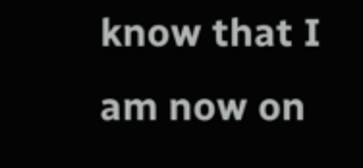know that I am now on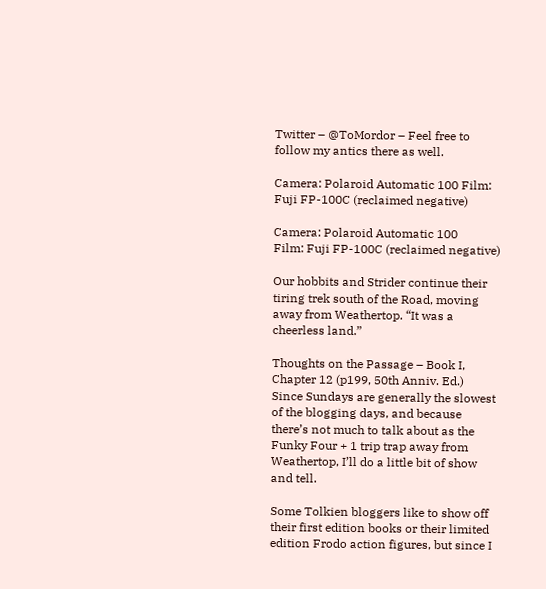Twitter – @ToMordor – Feel free to follow my antics there as well.

Camera: Polaroid Automatic 100 Film: Fuji FP-100C (reclaimed negative)

Camera: Polaroid Automatic 100
Film: Fuji FP-100C (reclaimed negative)

Our hobbits and Strider continue their tiring trek south of the Road, moving away from Weathertop. “It was a cheerless land.”

Thoughts on the Passage – Book I, Chapter 12 (p199, 50th Anniv. Ed.)
Since Sundays are generally the slowest of the blogging days, and because there’s not much to talk about as the Funky Four + 1 trip trap away from Weathertop, I’ll do a little bit of show and tell.

Some Tolkien bloggers like to show off their first edition books or their limited edition Frodo action figures, but since I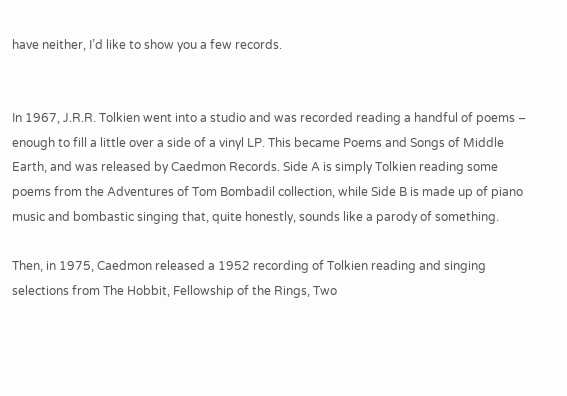have neither, I’d like to show you a few records.


In 1967, J.R.R. Tolkien went into a studio and was recorded reading a handful of poems – enough to fill a little over a side of a vinyl LP. This became Poems and Songs of Middle Earth, and was released by Caedmon Records. Side A is simply Tolkien reading some poems from the Adventures of Tom Bombadil collection, while Side B is made up of piano music and bombastic singing that, quite honestly, sounds like a parody of something.

Then, in 1975, Caedmon released a 1952 recording of Tolkien reading and singing selections from The Hobbit, Fellowship of the Rings, Two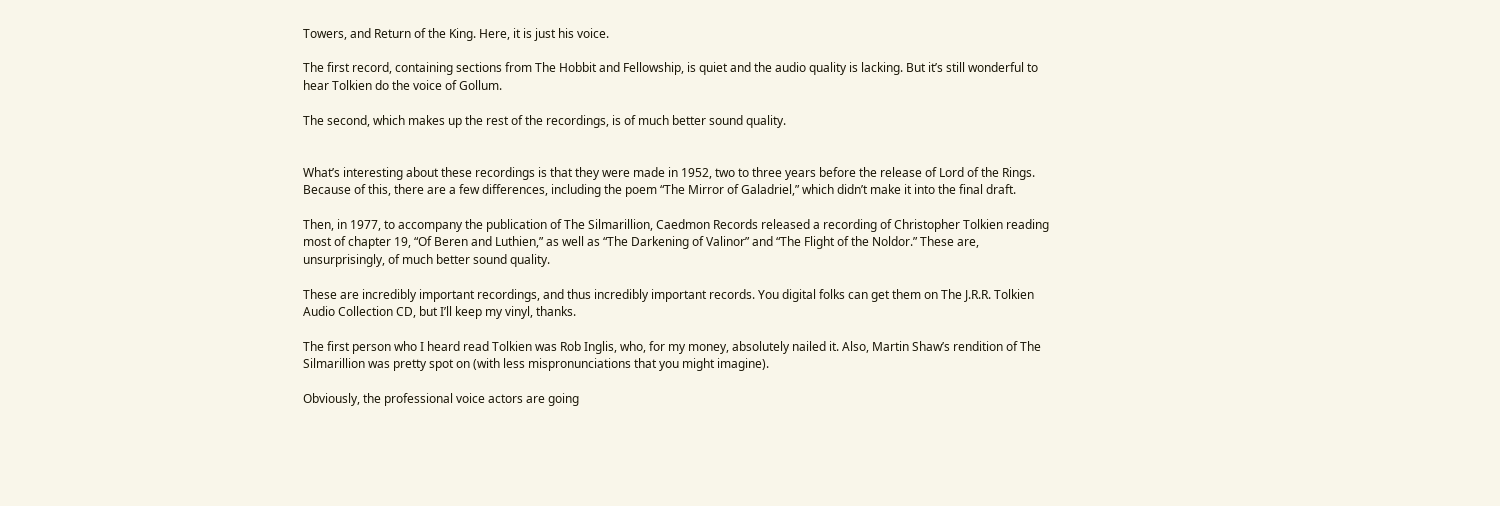Towers, and Return of the King. Here, it is just his voice.

The first record, containing sections from The Hobbit and Fellowship, is quiet and the audio quality is lacking. But it’s still wonderful to hear Tolkien do the voice of Gollum.

The second, which makes up the rest of the recordings, is of much better sound quality.


What’s interesting about these recordings is that they were made in 1952, two to three years before the release of Lord of the Rings. Because of this, there are a few differences, including the poem “The Mirror of Galadriel,” which didn’t make it into the final draft.

Then, in 1977, to accompany the publication of The Silmarillion, Caedmon Records released a recording of Christopher Tolkien reading most of chapter 19, “Of Beren and Luthien,” as well as “The Darkening of Valinor” and “The Flight of the Noldor.” These are, unsurprisingly, of much better sound quality.

These are incredibly important recordings, and thus incredibly important records. You digital folks can get them on The J.R.R. Tolkien Audio Collection CD, but I’ll keep my vinyl, thanks.

The first person who I heard read Tolkien was Rob Inglis, who, for my money, absolutely nailed it. Also, Martin Shaw’s rendition of The Silmarillion was pretty spot on (with less mispronunciations that you might imagine).

Obviously, the professional voice actors are going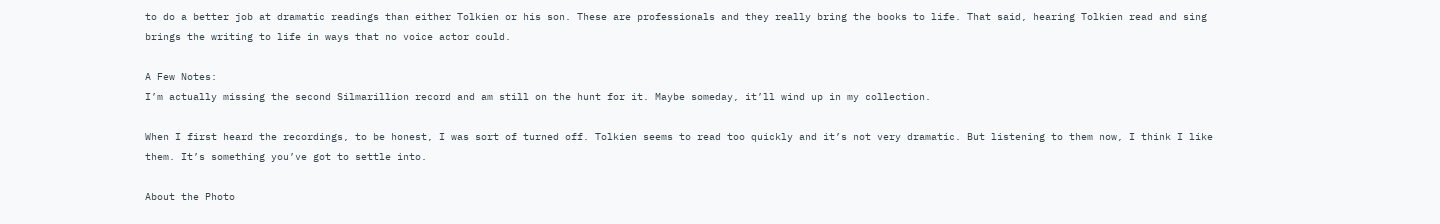to do a better job at dramatic readings than either Tolkien or his son. These are professionals and they really bring the books to life. That said, hearing Tolkien read and sing brings the writing to life in ways that no voice actor could.

A Few Notes:
I’m actually missing the second Silmarillion record and am still on the hunt for it. Maybe someday, it’ll wind up in my collection.

When I first heard the recordings, to be honest, I was sort of turned off. Tolkien seems to read too quickly and it’s not very dramatic. But listening to them now, I think I like them. It’s something you’ve got to settle into.

About the Photo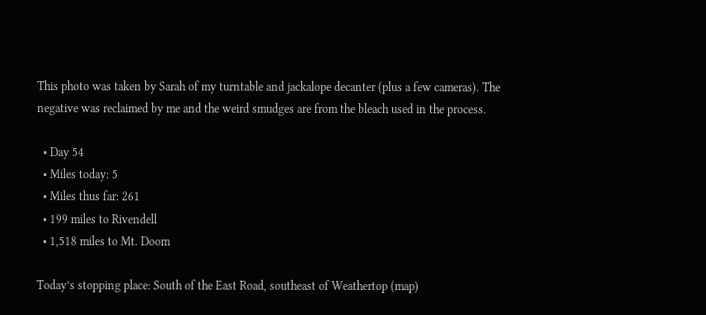This photo was taken by Sarah of my turntable and jackalope decanter (plus a few cameras). The negative was reclaimed by me and the weird smudges are from the bleach used in the process.

  • Day 54
  • Miles today: 5
  • Miles thus far: 261
  • 199 miles to Rivendell
  • 1,518 miles to Mt. Doom

Today’s stopping place: South of the East Road, southeast of Weathertop (map)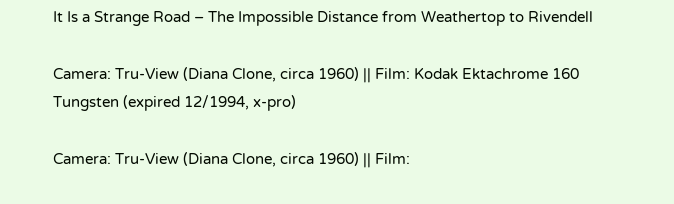It Is a Strange Road – The Impossible Distance from Weathertop to Rivendell

Camera: Tru-View (Diana Clone, circa 1960) || Film: Kodak Ektachrome 160 Tungsten (expired 12/1994, x-pro)

Camera: Tru-View (Diana Clone, circa 1960) || Film: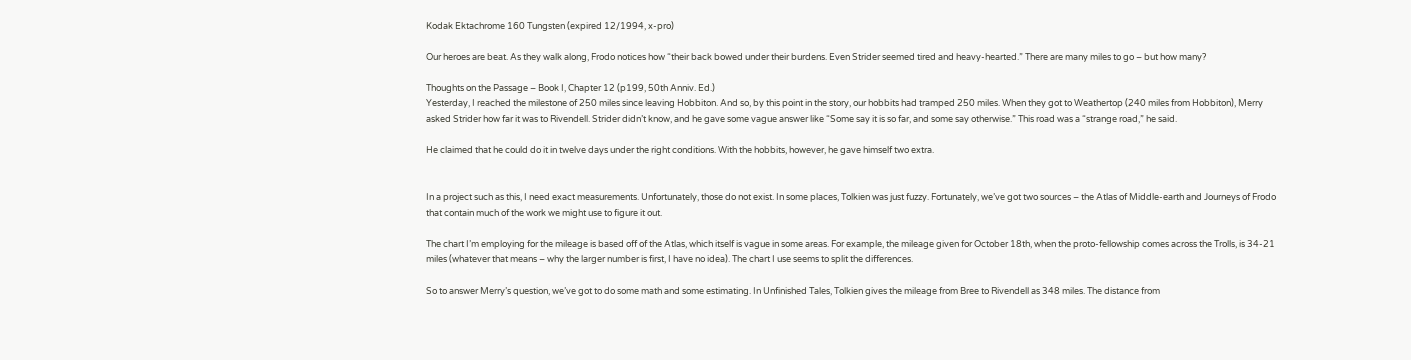Kodak Ektachrome 160 Tungsten (expired 12/1994, x-pro)

Our heroes are beat. As they walk along, Frodo notices how “their back bowed under their burdens. Even Strider seemed tired and heavy-hearted.” There are many miles to go – but how many?

Thoughts on the Passage – Book I, Chapter 12 (p199, 50th Anniv. Ed.)
Yesterday, I reached the milestone of 250 miles since leaving Hobbiton. And so, by this point in the story, our hobbits had tramped 250 miles. When they got to Weathertop (240 miles from Hobbiton), Merry asked Strider how far it was to Rivendell. Strider didn’t know, and he gave some vague answer like “Some say it is so far, and some say otherwise.” This road was a “strange road,” he said.

He claimed that he could do it in twelve days under the right conditions. With the hobbits, however, he gave himself two extra.


In a project such as this, I need exact measurements. Unfortunately, those do not exist. In some places, Tolkien was just fuzzy. Fortunately, we’ve got two sources – the Atlas of Middle-earth and Journeys of Frodo that contain much of the work we might use to figure it out.

The chart I’m employing for the mileage is based off of the Atlas, which itself is vague in some areas. For example, the mileage given for October 18th, when the proto-fellowship comes across the Trolls, is 34-21 miles (whatever that means – why the larger number is first, I have no idea). The chart I use seems to split the differences.

So to answer Merry’s question, we’ve got to do some math and some estimating. In Unfinished Tales, Tolkien gives the mileage from Bree to Rivendell as 348 miles. The distance from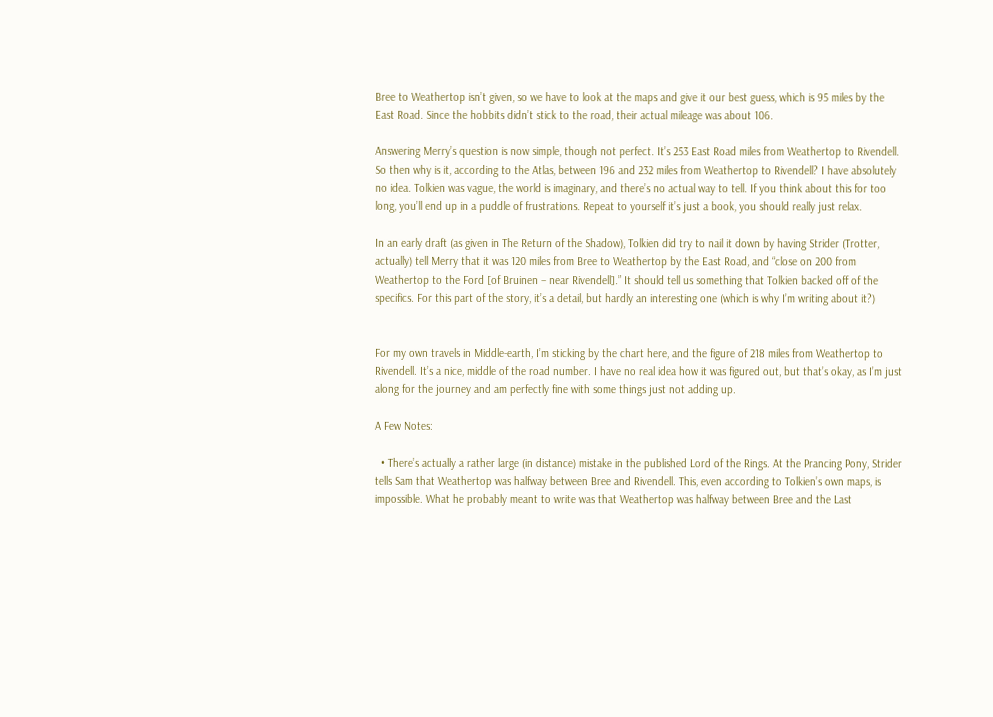Bree to Weathertop isn’t given, so we have to look at the maps and give it our best guess, which is 95 miles by the East Road. Since the hobbits didn’t stick to the road, their actual mileage was about 106.

Answering Merry’s question is now simple, though not perfect. It’s 253 East Road miles from Weathertop to Rivendell. So then why is it, according to the Atlas, between 196 and 232 miles from Weathertop to Rivendell? I have absolutely no idea. Tolkien was vague, the world is imaginary, and there’s no actual way to tell. If you think about this for too long, you’ll end up in a puddle of frustrations. Repeat to yourself it’s just a book, you should really just relax.

In an early draft (as given in The Return of the Shadow), Tolkien did try to nail it down by having Strider (Trotter, actually) tell Merry that it was 120 miles from Bree to Weathertop by the East Road, and “close on 200 from Weathertop to the Ford [of Bruinen – near Rivendell].” It should tell us something that Tolkien backed off of the specifics. For this part of the story, it’s a detail, but hardly an interesting one (which is why I’m writing about it?)


For my own travels in Middle-earth, I’m sticking by the chart here, and the figure of 218 miles from Weathertop to Rivendell. It’s a nice, middle of the road number. I have no real idea how it was figured out, but that’s okay, as I’m just along for the journey and am perfectly fine with some things just not adding up.

A Few Notes:

  • There’s actually a rather large (in distance) mistake in the published Lord of the Rings. At the Prancing Pony, Strider tells Sam that Weathertop was halfway between Bree and Rivendell. This, even according to Tolkien’s own maps, is impossible. What he probably meant to write was that Weathertop was halfway between Bree and the Last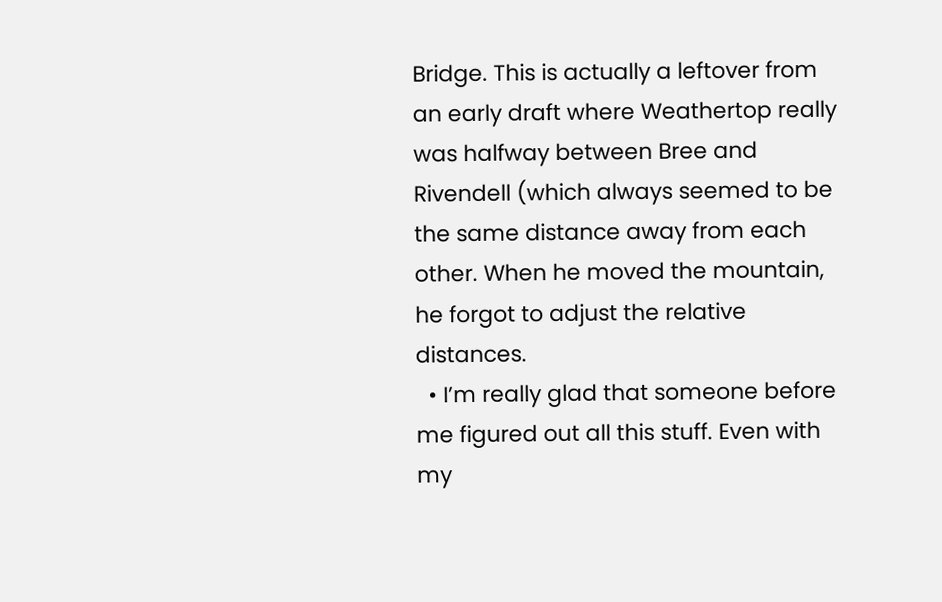Bridge. This is actually a leftover from an early draft where Weathertop really was halfway between Bree and Rivendell (which always seemed to be the same distance away from each other. When he moved the mountain, he forgot to adjust the relative distances.
  • I’m really glad that someone before me figured out all this stuff. Even with my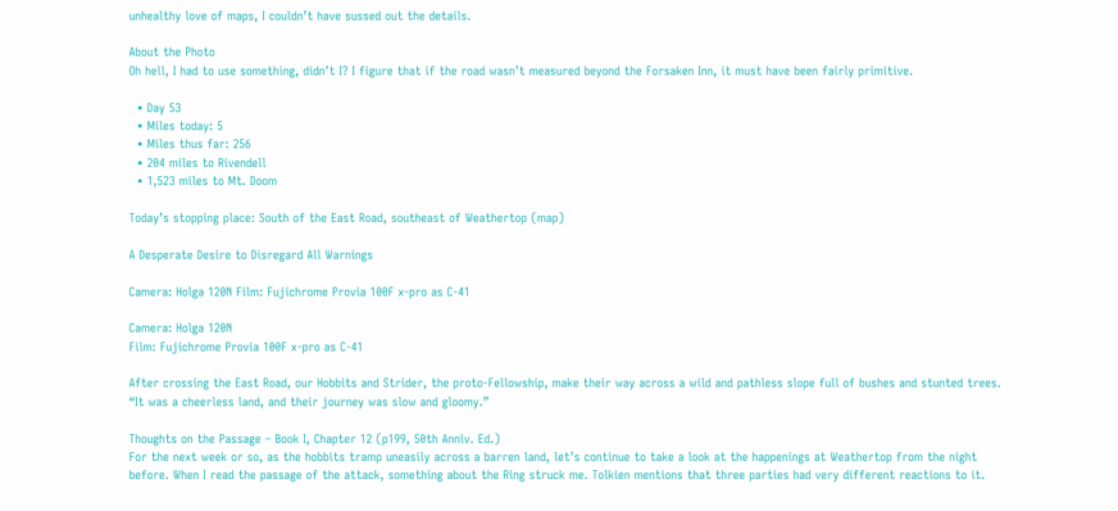unhealthy love of maps, I couldn’t have sussed out the details.

About the Photo
Oh hell, I had to use something, didn’t I? I figure that if the road wasn’t measured beyond the Forsaken Inn, it must have been fairly primitive.

  • Day 53
  • Miles today: 5
  • Miles thus far: 256
  • 204 miles to Rivendell
  • 1,523 miles to Mt. Doom

Today’s stopping place: South of the East Road, southeast of Weathertop (map)

A Desperate Desire to Disregard All Warnings

Camera: Holga 120N Film: Fujichrome Provia 100F x-pro as C-41

Camera: Holga 120N
Film: Fujichrome Provia 100F x-pro as C-41

After crossing the East Road, our Hobbits and Strider, the proto-Fellowship, make their way across a wild and pathless slope full of bushes and stunted trees. “It was a cheerless land, and their journey was slow and gloomy.”

Thoughts on the Passage – Book I, Chapter 12 (p199, 50th Anniv. Ed.)
For the next week or so, as the hobbits tramp uneasily across a barren land, let’s continue to take a look at the happenings at Weathertop from the night before. When I read the passage of the attack, something about the Ring struck me. Tolkien mentions that three parties had very different reactions to it.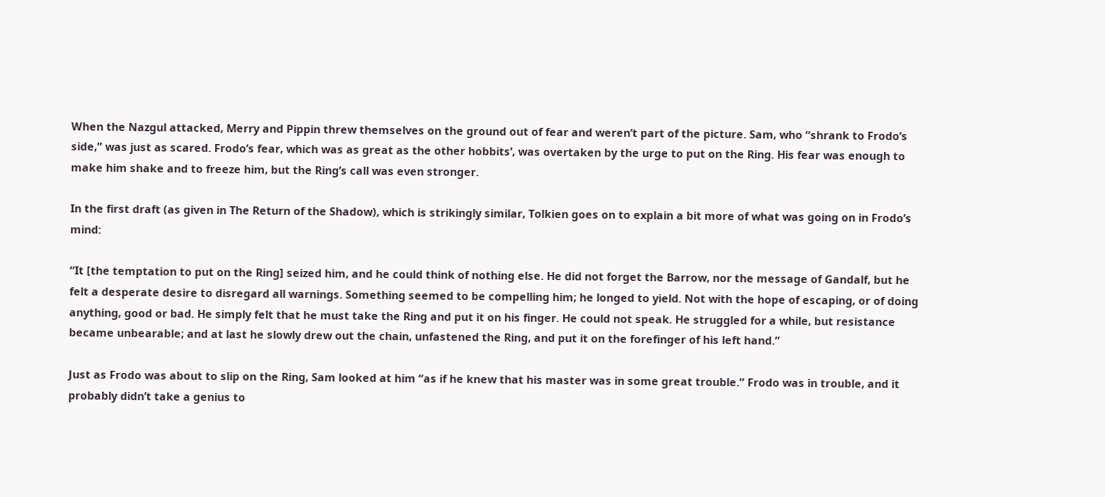When the Nazgul attacked, Merry and Pippin threw themselves on the ground out of fear and weren’t part of the picture. Sam, who “shrank to Frodo’s side,” was just as scared. Frodo’s fear, which was as great as the other hobbits’, was overtaken by the urge to put on the Ring. His fear was enough to make him shake and to freeze him, but the Ring’s call was even stronger.

In the first draft (as given in The Return of the Shadow), which is strikingly similar, Tolkien goes on to explain a bit more of what was going on in Frodo’s mind:

“It [the temptation to put on the Ring] seized him, and he could think of nothing else. He did not forget the Barrow, nor the message of Gandalf, but he felt a desperate desire to disregard all warnings. Something seemed to be compelling him; he longed to yield. Not with the hope of escaping, or of doing anything, good or bad. He simply felt that he must take the Ring and put it on his finger. He could not speak. He struggled for a while, but resistance became unbearable; and at last he slowly drew out the chain, unfastened the Ring, and put it on the forefinger of his left hand.”

Just as Frodo was about to slip on the Ring, Sam looked at him “as if he knew that his master was in some great trouble.” Frodo was in trouble, and it probably didn’t take a genius to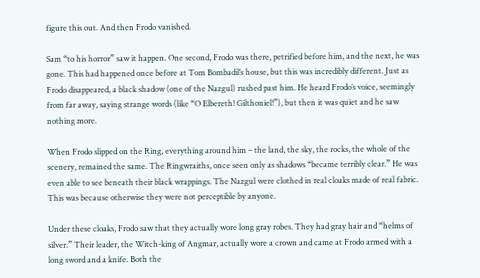figure this out. And then Frodo vanished.

Sam “to his horror” saw it happen. One second, Frodo was there, petrified before him, and the next, he was gone. This had happened once before at Tom Bombadil’s house, but this was incredibly different. Just as Frodo disappeared, a black shadow (one of the Nazgul) rushed past him. He heard Frodo’s voice, seemingly from far away, saying strange words (like “O Elbereth! Gilthoniel!”), but then it was quiet and he saw nothing more.

When Frodo slipped on the Ring, everything around him – the land, the sky, the rocks, the whole of the scenery, remained the same. The Ringwraiths, once seen only as shadows “became terribly clear.” He was even able to see beneath their black wrappings. The Nazgul were clothed in real cloaks made of real fabric. This was because otherwise they were not perceptible by anyone.

Under these cloaks, Frodo saw that they actually wore long gray robes. They had gray hair and “helms of silver.” Their leader, the Witch-king of Angmar, actually wore a crown and came at Frodo armed with a long sword and a knife. Both the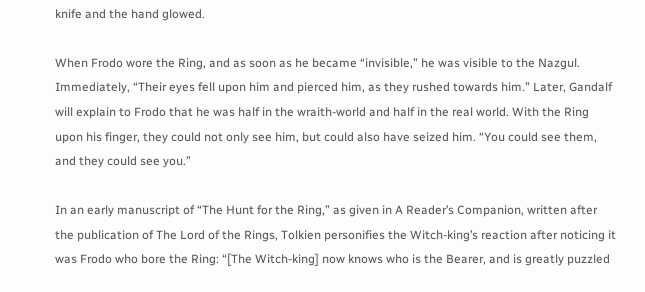knife and the hand glowed.

When Frodo wore the Ring, and as soon as he became “invisible,” he was visible to the Nazgul. Immediately, “Their eyes fell upon him and pierced him, as they rushed towards him.” Later, Gandalf will explain to Frodo that he was half in the wraith-world and half in the real world. With the Ring upon his finger, they could not only see him, but could also have seized him. “You could see them, and they could see you.”

In an early manuscript of “The Hunt for the Ring,” as given in A Reader’s Companion, written after the publication of The Lord of the Rings, Tolkien personifies the Witch-king’s reaction after noticing it was Frodo who bore the Ring: “[The Witch-king] now knows who is the Bearer, and is greatly puzzled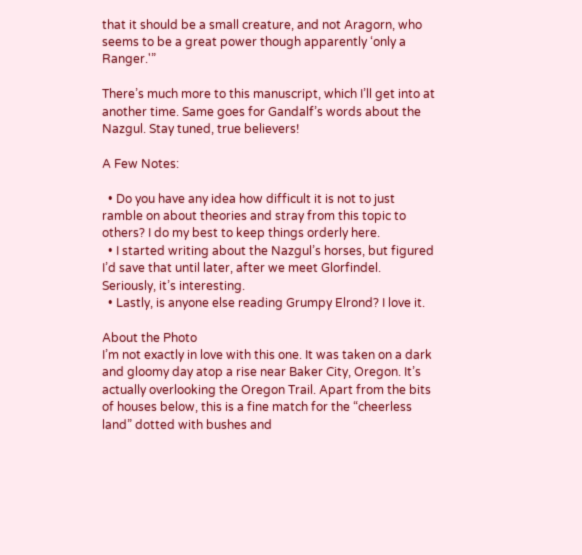that it should be a small creature, and not Aragorn, who seems to be a great power though apparently ‘only a Ranger.'”

There’s much more to this manuscript, which I’ll get into at another time. Same goes for Gandalf’s words about the Nazgul. Stay tuned, true believers!

A Few Notes:

  • Do you have any idea how difficult it is not to just ramble on about theories and stray from this topic to others? I do my best to keep things orderly here.
  • I started writing about the Nazgul’s horses, but figured I’d save that until later, after we meet Glorfindel. Seriously, it’s interesting.
  • Lastly, is anyone else reading Grumpy Elrond? I love it.

About the Photo
I’m not exactly in love with this one. It was taken on a dark and gloomy day atop a rise near Baker City, Oregon. It’s actually overlooking the Oregon Trail. Apart from the bits of houses below, this is a fine match for the “cheerless land” dotted with bushes and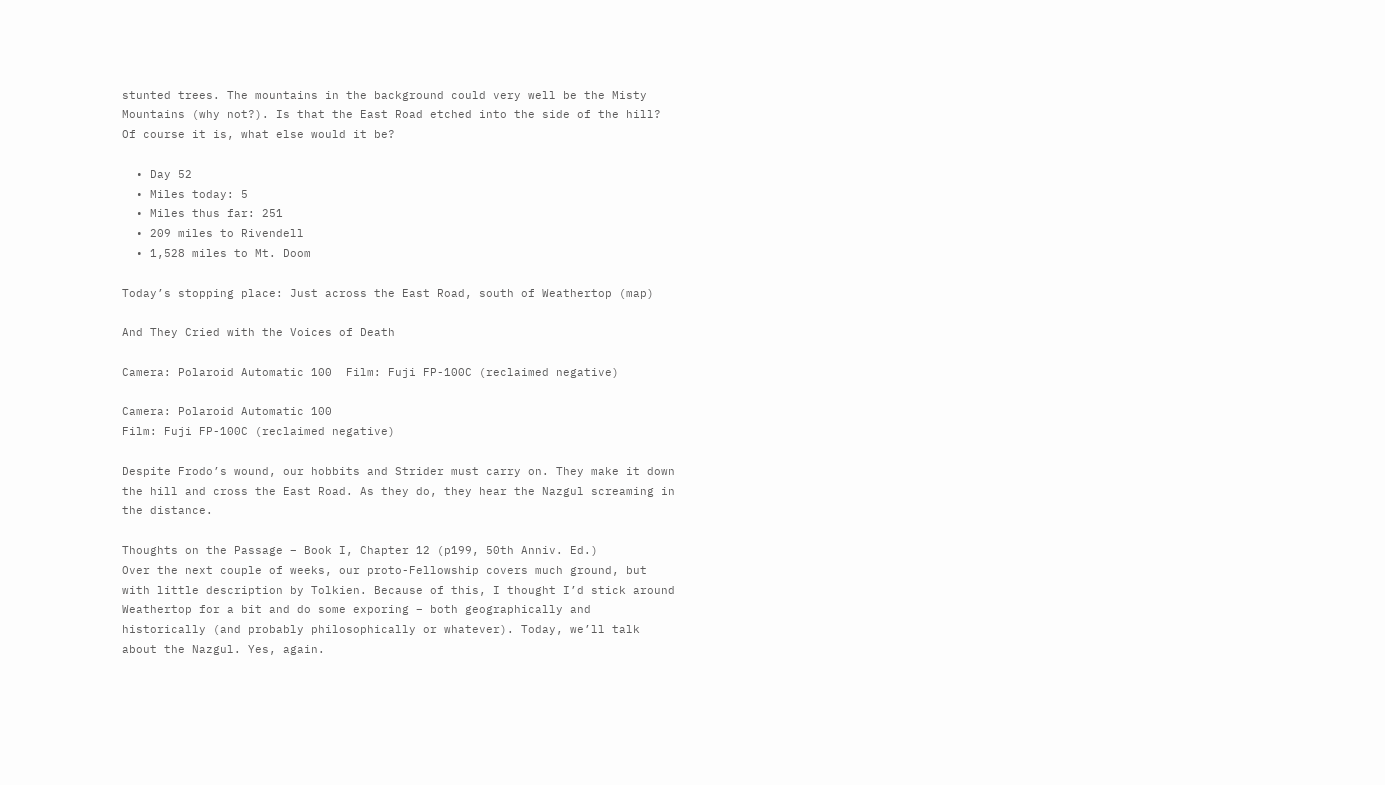stunted trees. The mountains in the background could very well be the Misty Mountains (why not?). Is that the East Road etched into the side of the hill? Of course it is, what else would it be?

  • Day 52
  • Miles today: 5
  • Miles thus far: 251
  • 209 miles to Rivendell
  • 1,528 miles to Mt. Doom

Today’s stopping place: Just across the East Road, south of Weathertop (map)

And They Cried with the Voices of Death

Camera: Polaroid Automatic 100  Film: Fuji FP-100C (reclaimed negative)

Camera: Polaroid Automatic 100
Film: Fuji FP-100C (reclaimed negative)

Despite Frodo’s wound, our hobbits and Strider must carry on. They make it down the hill and cross the East Road. As they do, they hear the Nazgul screaming in the distance.

Thoughts on the Passage – Book I, Chapter 12 (p199, 50th Anniv. Ed.)
Over the next couple of weeks, our proto-Fellowship covers much ground, but with little description by Tolkien. Because of this, I thought I’d stick around Weathertop for a bit and do some exporing – both geographically and historically (and probably philosophically or whatever). Today, we’ll talk about the Nazgul. Yes, again.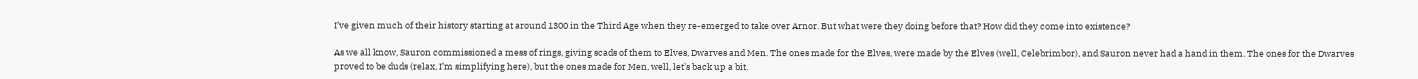I’ve given much of their history starting at around 1300 in the Third Age when they re-emerged to take over Arnor. But what were they doing before that? How did they come into existence?

As we all know, Sauron commissioned a mess of rings, giving scads of them to Elves, Dwarves and Men. The ones made for the Elves, were made by the Elves (well, Celebrimbor), and Sauron never had a hand in them. The ones for the Dwarves proved to be duds (relax, I’m simplifying here), but the ones made for Men, well, let’s back up a bit.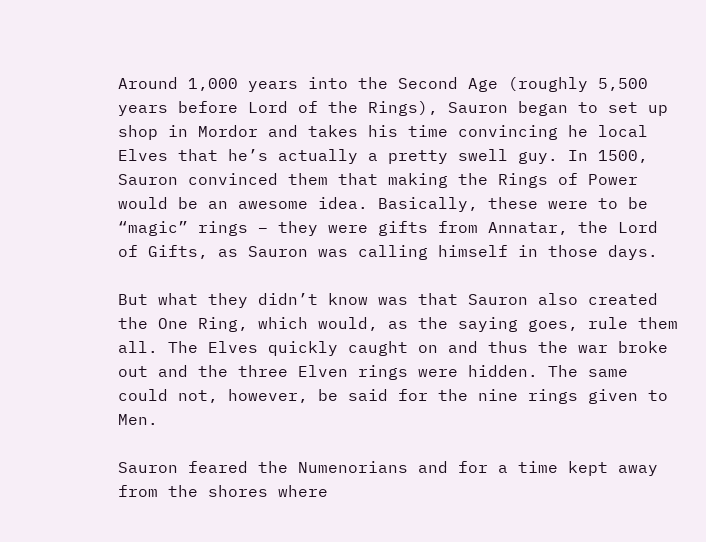Around 1,000 years into the Second Age (roughly 5,500 years before Lord of the Rings), Sauron began to set up shop in Mordor and takes his time convincing he local Elves that he’s actually a pretty swell guy. In 1500, Sauron convinced them that making the Rings of Power would be an awesome idea. Basically, these were to be “magic” rings – they were gifts from Annatar, the Lord of Gifts, as Sauron was calling himself in those days.

But what they didn’t know was that Sauron also created the One Ring, which would, as the saying goes, rule them all. The Elves quickly caught on and thus the war broke out and the three Elven rings were hidden. The same could not, however, be said for the nine rings given to Men.

Sauron feared the Numenorians and for a time kept away from the shores where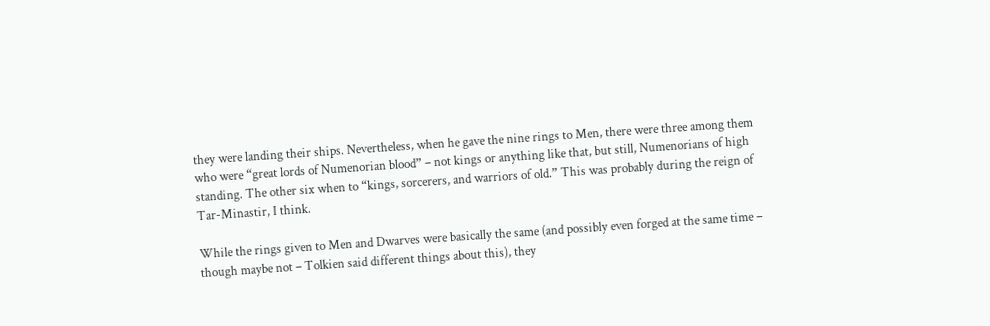they were landing their ships. Nevertheless, when he gave the nine rings to Men, there were three among them who were “great lords of Numenorian blood” – not kings or anything like that, but still, Numenorians of high standing. The other six when to “kings, sorcerers, and warriors of old.” This was probably during the reign of Tar-Minastir, I think.

While the rings given to Men and Dwarves were basically the same (and possibly even forged at the same time – though maybe not – Tolkien said different things about this), they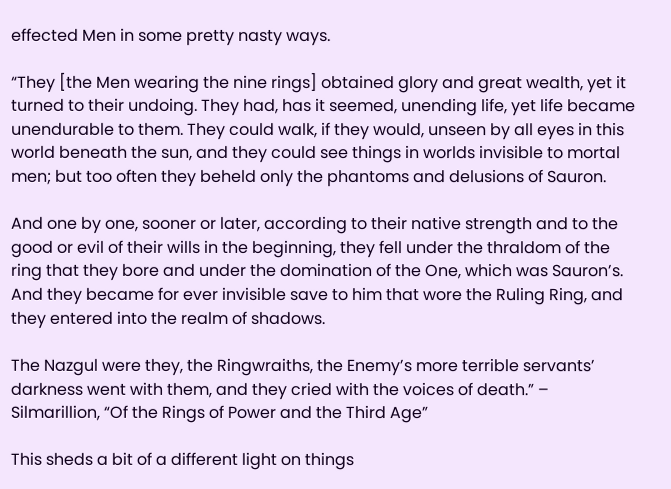effected Men in some pretty nasty ways.

“They [the Men wearing the nine rings] obtained glory and great wealth, yet it turned to their undoing. They had, has it seemed, unending life, yet life became unendurable to them. They could walk, if they would, unseen by all eyes in this world beneath the sun, and they could see things in worlds invisible to mortal men; but too often they beheld only the phantoms and delusions of Sauron.

And one by one, sooner or later, according to their native strength and to the good or evil of their wills in the beginning, they fell under the thraldom of the ring that they bore and under the domination of the One, which was Sauron’s. And they became for ever invisible save to him that wore the Ruling Ring, and they entered into the realm of shadows.

The Nazgul were they, the Ringwraiths, the Enemy’s more terrible servants’ darkness went with them, and they cried with the voices of death.” – Silmarillion, “Of the Rings of Power and the Third Age”

This sheds a bit of a different light on things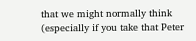that we might normally think (especially if you take that Peter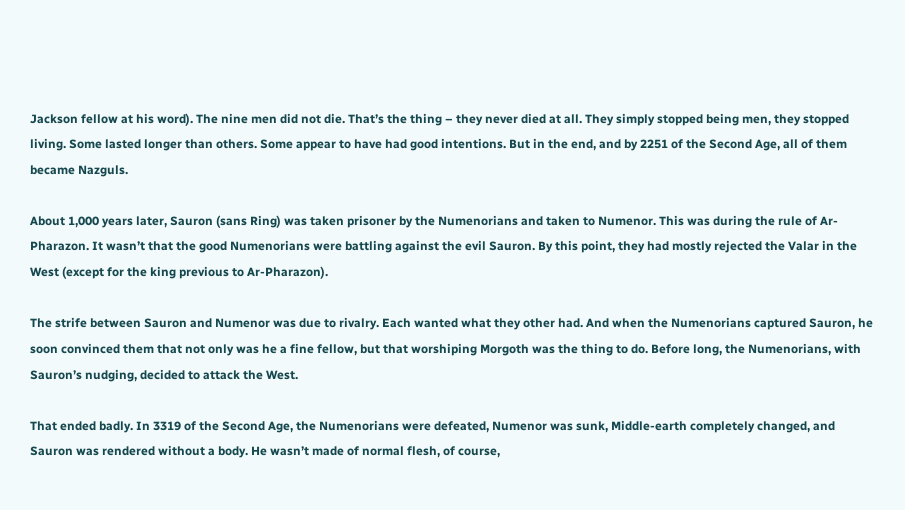Jackson fellow at his word). The nine men did not die. That’s the thing – they never died at all. They simply stopped being men, they stopped living. Some lasted longer than others. Some appear to have had good intentions. But in the end, and by 2251 of the Second Age, all of them became Nazguls.

About 1,000 years later, Sauron (sans Ring) was taken prisoner by the Numenorians and taken to Numenor. This was during the rule of Ar-Pharazon. It wasn’t that the good Numenorians were battling against the evil Sauron. By this point, they had mostly rejected the Valar in the West (except for the king previous to Ar-Pharazon).

The strife between Sauron and Numenor was due to rivalry. Each wanted what they other had. And when the Numenorians captured Sauron, he soon convinced them that not only was he a fine fellow, but that worshiping Morgoth was the thing to do. Before long, the Numenorians, with Sauron’s nudging, decided to attack the West.

That ended badly. In 3319 of the Second Age, the Numenorians were defeated, Numenor was sunk, Middle-earth completely changed, and Sauron was rendered without a body. He wasn’t made of normal flesh, of course,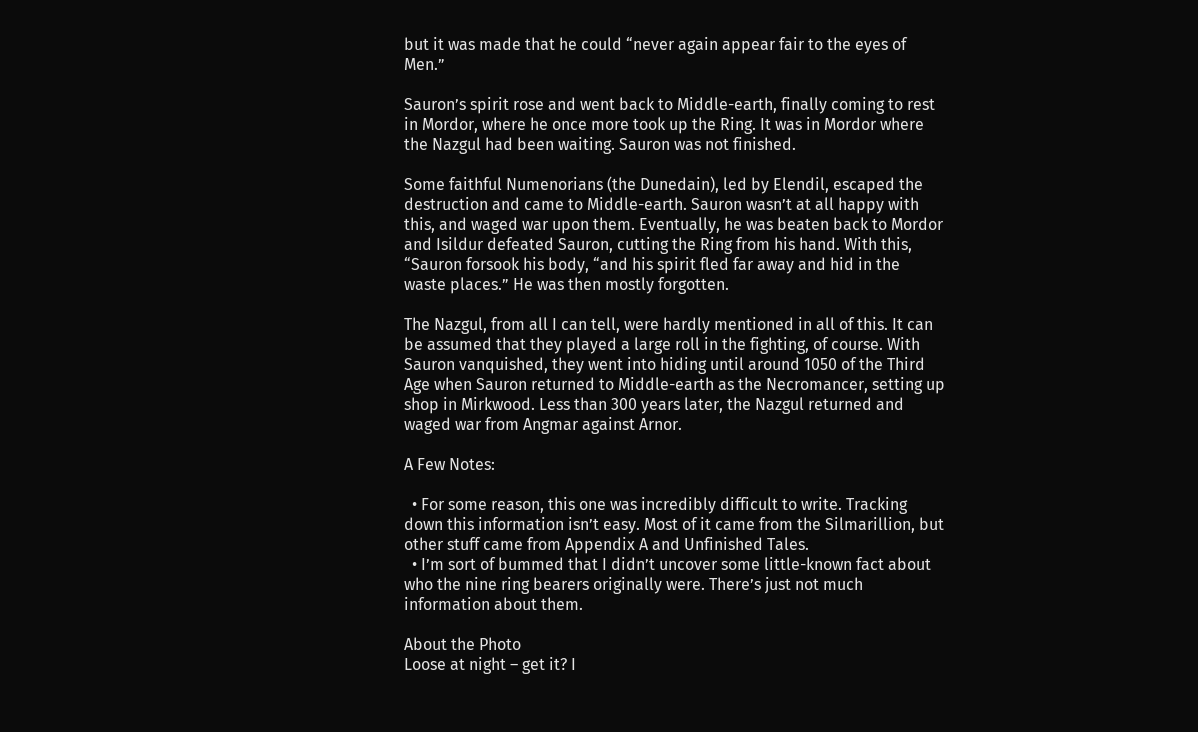but it was made that he could “never again appear fair to the eyes of Men.”

Sauron’s spirit rose and went back to Middle-earth, finally coming to rest in Mordor, where he once more took up the Ring. It was in Mordor where the Nazgul had been waiting. Sauron was not finished.

Some faithful Numenorians (the Dunedain), led by Elendil, escaped the destruction and came to Middle-earth. Sauron wasn’t at all happy with this, and waged war upon them. Eventually, he was beaten back to Mordor and Isildur defeated Sauron, cutting the Ring from his hand. With this, “Sauron forsook his body, “and his spirit fled far away and hid in the waste places.” He was then mostly forgotten.

The Nazgul, from all I can tell, were hardly mentioned in all of this. It can be assumed that they played a large roll in the fighting, of course. With Sauron vanquished, they went into hiding until around 1050 of the Third Age when Sauron returned to Middle-earth as the Necromancer, setting up shop in Mirkwood. Less than 300 years later, the Nazgul returned and waged war from Angmar against Arnor.

A Few Notes:

  • For some reason, this one was incredibly difficult to write. Tracking down this information isn’t easy. Most of it came from the Silmarillion, but other stuff came from Appendix A and Unfinished Tales.
  • I’m sort of bummed that I didn’t uncover some little-known fact about who the nine ring bearers originally were. There’s just not much information about them.

About the Photo
Loose at night – get it? I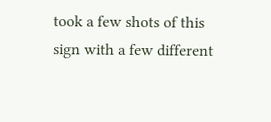took a few shots of this sign with a few different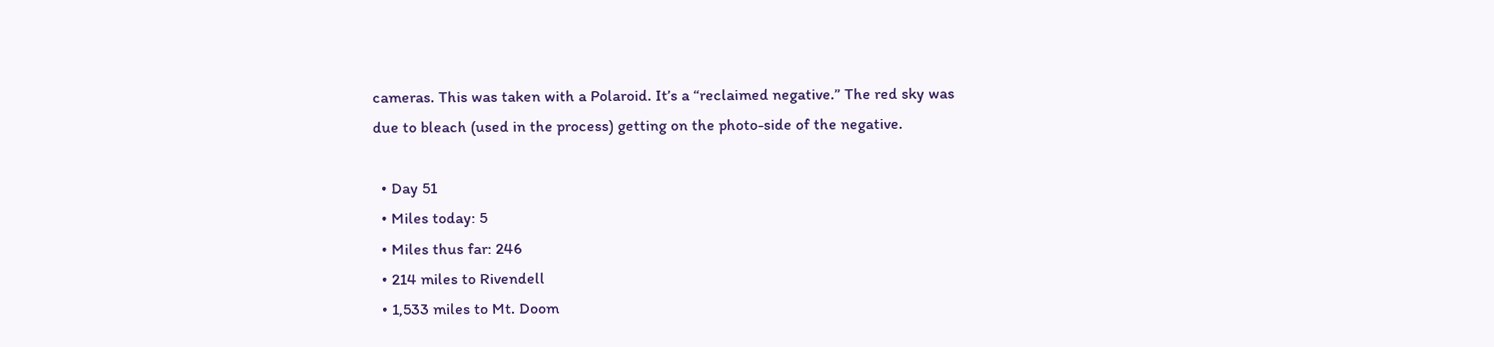cameras. This was taken with a Polaroid. It’s a “reclaimed negative.” The red sky was due to bleach (used in the process) getting on the photo-side of the negative.

  • Day 51
  • Miles today: 5
  • Miles thus far: 246
  • 214 miles to Rivendell
  • 1,533 miles to Mt. Doom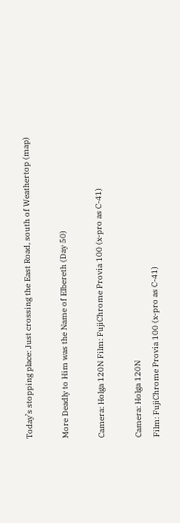Today’s stopping place: Just crossing the East Road, south of Weathertop (map)

More Deadly to Him was the Name of Elbereth (Day 50)

Camera: Holga 120N Film: FujiChrome Provia 100 (x-pro as C-41)

Camera: Holga 120N
Film: FujiChrome Provia 100 (x-pro as C-41)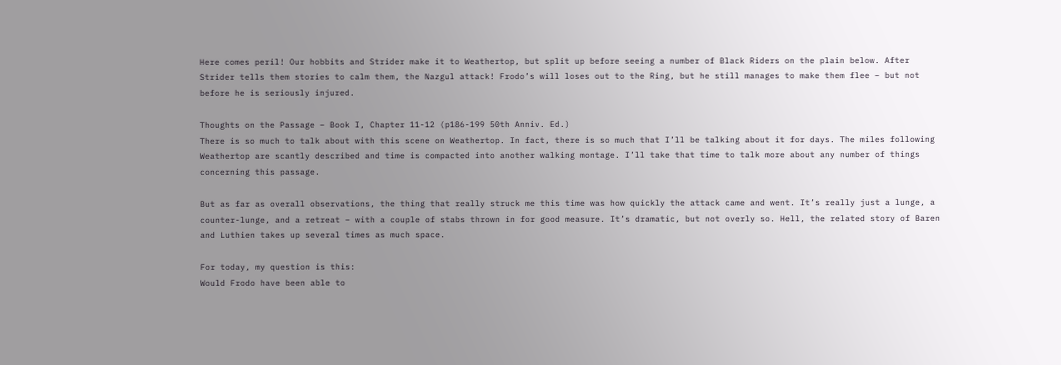Here comes peril! Our hobbits and Strider make it to Weathertop, but split up before seeing a number of Black Riders on the plain below. After Strider tells them stories to calm them, the Nazgul attack! Frodo’s will loses out to the Ring, but he still manages to make them flee – but not before he is seriously injured.

Thoughts on the Passage – Book I, Chapter 11-12 (p186-199 50th Anniv. Ed.)
There is so much to talk about with this scene on Weathertop. In fact, there is so much that I’ll be talking about it for days. The miles following Weathertop are scantly described and time is compacted into another walking montage. I’ll take that time to talk more about any number of things concerning this passage.

But as far as overall observations, the thing that really struck me this time was how quickly the attack came and went. It’s really just a lunge, a counter-lunge, and a retreat – with a couple of stabs thrown in for good measure. It’s dramatic, but not overly so. Hell, the related story of Baren and Luthien takes up several times as much space.

For today, my question is this:
Would Frodo have been able to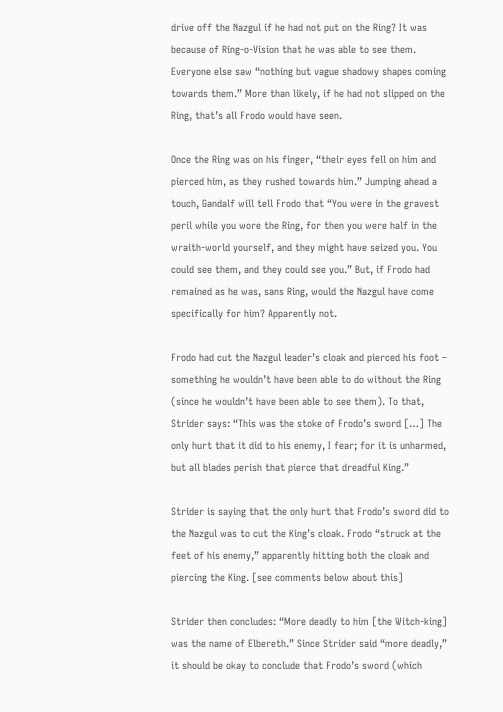drive off the Nazgul if he had not put on the Ring? It was because of Ring-o-Vision that he was able to see them. Everyone else saw “nothing but vague shadowy shapes coming towards them.” More than likely, if he had not slipped on the Ring, that’s all Frodo would have seen.

Once the Ring was on his finger, “their eyes fell on him and pierced him, as they rushed towards him.” Jumping ahead a touch, Gandalf will tell Frodo that “You were in the gravest peril while you wore the Ring, for then you were half in the wraith-world yourself, and they might have seized you. You could see them, and they could see you.” But, if Frodo had remained as he was, sans Ring, would the Nazgul have come specifically for him? Apparently not.

Frodo had cut the Nazgul leader’s cloak and pierced his foot – something he wouldn’t have been able to do without the Ring (since he wouldn’t have been able to see them). To that, Strider says: “This was the stoke of Frodo’s sword […] The only hurt that it did to his enemy, I fear; for it is unharmed, but all blades perish that pierce that dreadful King.”

Strider is saying that the only hurt that Frodo’s sword did to the Nazgul was to cut the King’s cloak. Frodo “struck at the feet of his enemy,” apparently hitting both the cloak and piercing the King. [see comments below about this]

Strider then concludes: “More deadly to him [the Witch-king] was the name of Elbereth.” Since Strider said “more deadly,” it should be okay to conclude that Frodo’s sword (which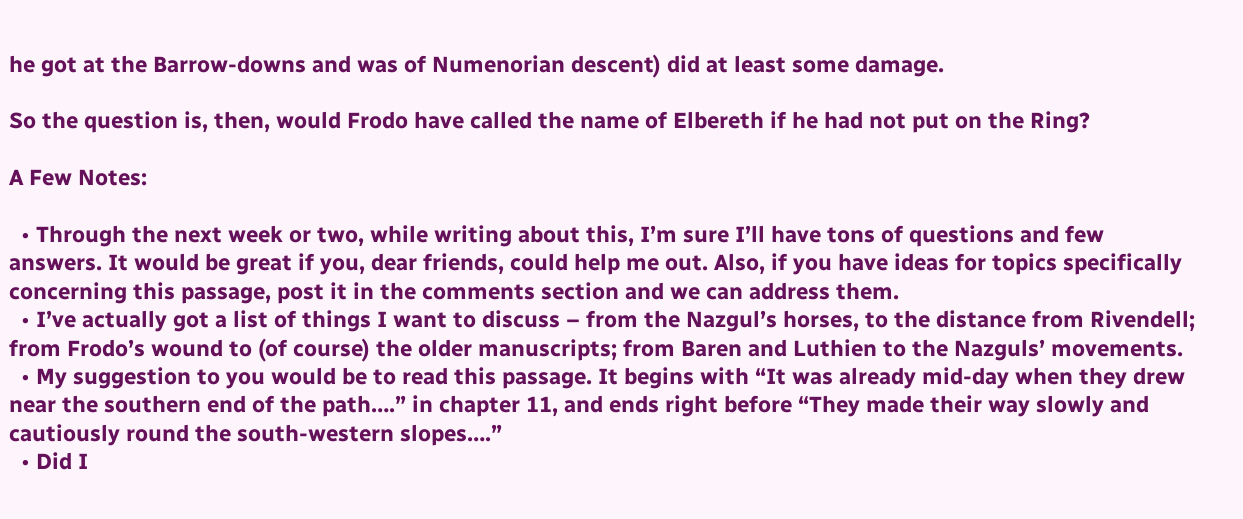he got at the Barrow-downs and was of Numenorian descent) did at least some damage.

So the question is, then, would Frodo have called the name of Elbereth if he had not put on the Ring?

A Few Notes:

  • Through the next week or two, while writing about this, I’m sure I’ll have tons of questions and few answers. It would be great if you, dear friends, could help me out. Also, if you have ideas for topics specifically concerning this passage, post it in the comments section and we can address them.
  • I’ve actually got a list of things I want to discuss – from the Nazgul’s horses, to the distance from Rivendell; from Frodo’s wound to (of course) the older manuscripts; from Baren and Luthien to the Nazguls’ movements.
  • My suggestion to you would be to read this passage. It begins with “It was already mid-day when they drew near the southern end of the path….” in chapter 11, and ends right before “They made their way slowly and cautiously round the south-western slopes….”
  • Did I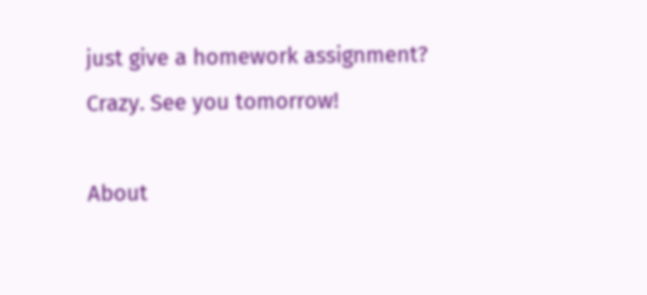just give a homework assignment? Crazy. See you tomorrow!

About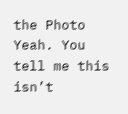the Photo
Yeah. You tell me this isn’t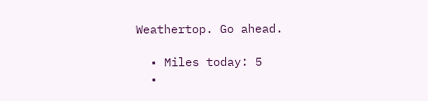Weathertop. Go ahead.

  • Miles today: 5
  •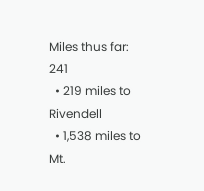Miles thus far: 241
  • 219 miles to Rivendell
  • 1,538 miles to Mt.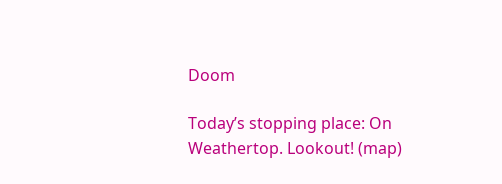Doom

Today’s stopping place: On Weathertop. Lookout! (map)